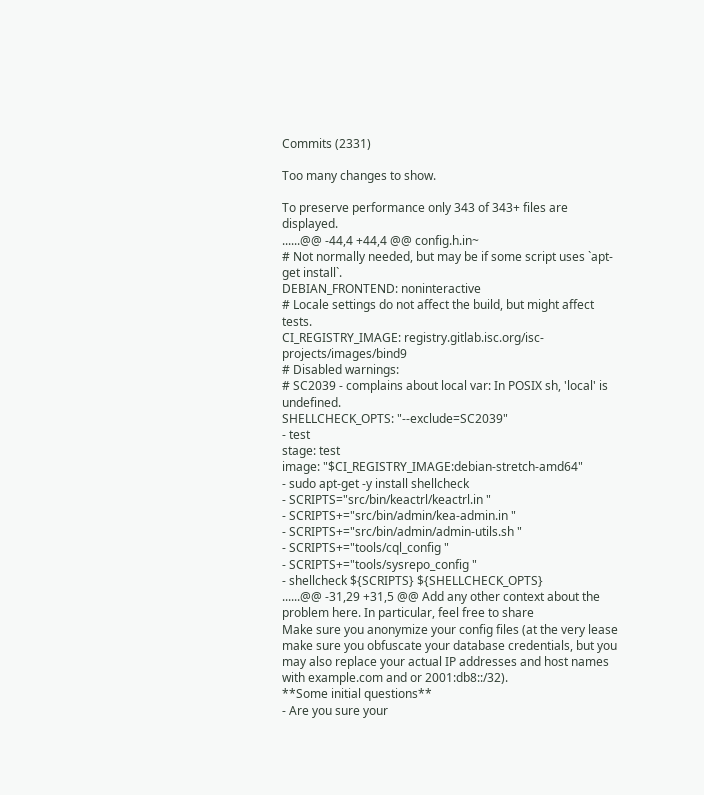Commits (2331)

Too many changes to show.

To preserve performance only 343 of 343+ files are displayed.
......@@ -44,4 +44,4 @@ config.h.in~
# Not normally needed, but may be if some script uses `apt-get install`.
DEBIAN_FRONTEND: noninteractive
# Locale settings do not affect the build, but might affect tests.
CI_REGISTRY_IMAGE: registry.gitlab.isc.org/isc-projects/images/bind9
# Disabled warnings:
# SC2039 - complains about local var: In POSIX sh, 'local' is undefined.
SHELLCHECK_OPTS: "--exclude=SC2039"
- test
stage: test
image: "$CI_REGISTRY_IMAGE:debian-stretch-amd64"
- sudo apt-get -y install shellcheck
- SCRIPTS="src/bin/keactrl/keactrl.in "
- SCRIPTS+="src/bin/admin/kea-admin.in "
- SCRIPTS+="src/bin/admin/admin-utils.sh "
- SCRIPTS+="tools/cql_config "
- SCRIPTS+="tools/sysrepo_config "
- shellcheck ${SCRIPTS} ${SHELLCHECK_OPTS}
......@@ -31,29 +31,5 @@ Add any other context about the problem here. In particular, feel free to share
Make sure you anonymize your config files (at the very lease make sure you obfuscate your database credentials, but you may also replace your actual IP addresses and host names with example.com and or 2001:db8::/32).
**Some initial questions**
- Are you sure your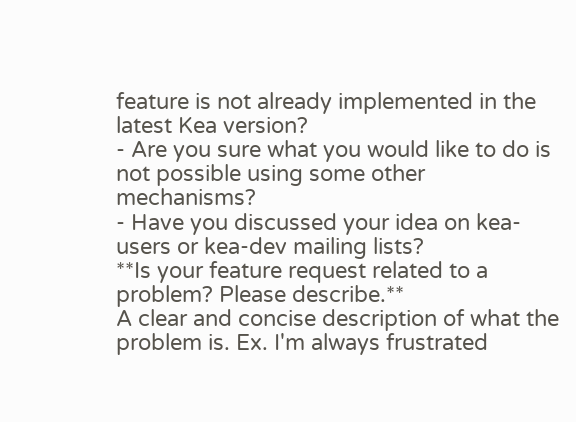feature is not already implemented in the latest Kea version?
- Are you sure what you would like to do is not possible using some other mechanisms?
- Have you discussed your idea on kea-users or kea-dev mailing lists?
**Is your feature request related to a problem? Please describe.**
A clear and concise description of what the problem is. Ex. I'm always frustrated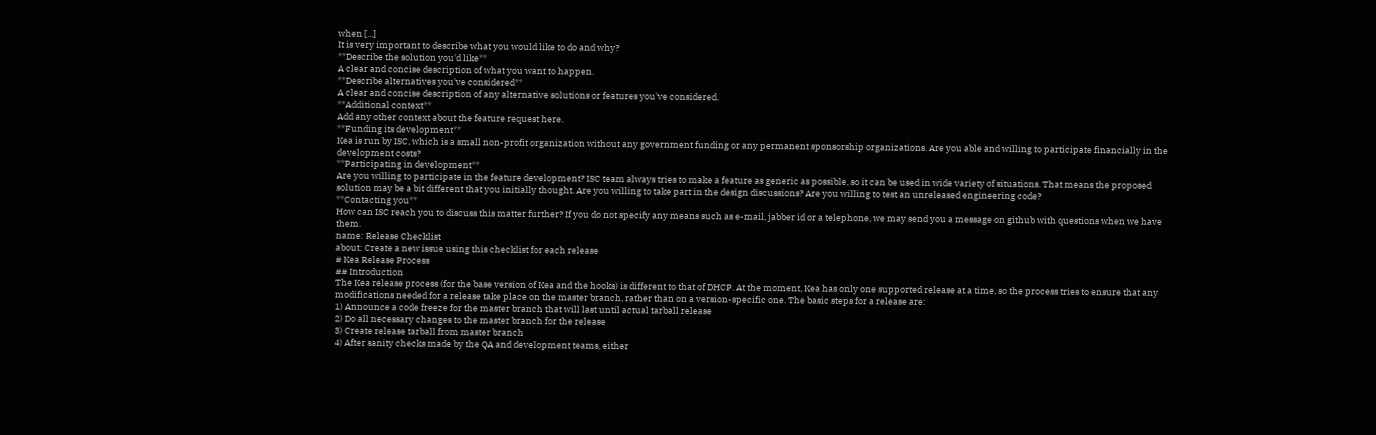when [...]
It is very important to describe what you would like to do and why?
**Describe the solution you'd like**
A clear and concise description of what you want to happen.
**Describe alternatives you've considered**
A clear and concise description of any alternative solutions or features you've considered.
**Additional context**
Add any other context about the feature request here.
**Funding its development**
Kea is run by ISC, which is a small non-profit organization without any government funding or any permanent sponsorship organizations. Are you able and willing to participate financially in the development costs?
**Participating in development**
Are you willing to participate in the feature development? ISC team always tries to make a feature as generic as possible, so it can be used in wide variety of situations. That means the proposed solution may be a bit different that you initially thought. Are you willing to take part in the design discussions? Are you willing to test an unreleased engineering code?
**Contacting you**
How can ISC reach you to discuss this matter further? If you do not specify any means such as e-mail, jabber id or a telephone, we may send you a message on github with questions when we have them.
name: Release Checklist
about: Create a new issue using this checklist for each release
# Kea Release Process
## Introduction
The Kea release process (for the base version of Kea and the hooks) is different to that of DHCP. At the moment, Kea has only one supported release at a time, so the process tries to ensure that any modifications needed for a release take place on the master branch, rather than on a version-specific one. The basic steps for a release are:
1) Announce a code freeze for the master branch that will last until actual tarball release
2) Do all necessary changes to the master branch for the release
3) Create release tarball from master branch
4) After sanity checks made by the QA and development teams, either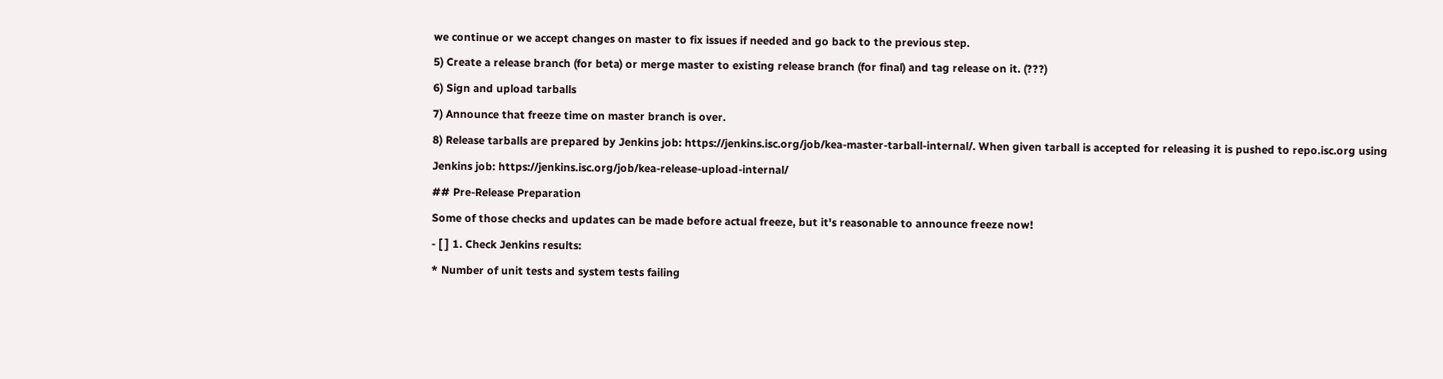we continue or we accept changes on master to fix issues if needed and go back to the previous step.
5) Create a release branch (for beta) or merge master to existing release branch (for final) and tag release on it. (???)
6) Sign and upload tarballs
7) Announce that freeze time on master branch is over.
8) Release tarballs are prepared by Jenkins job: https://jenkins.isc.org/job/kea-master-tarball-internal/. When given tarball is accepted for releasing it is pushed to repo.isc.org using Jenkins job: https://jenkins.isc.org/job/kea-release-upload-internal/
## Pre-Release Preparation
Some of those checks and updates can be made before actual freeze, but it's reasonable to announce freeze now!
- [ ] 1. Check Jenkins results:
* Number of unit tests and system tests failing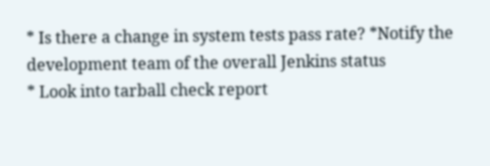* Is there a change in system tests pass rate? *Notify the development team of the overall Jenkins status
* Look into tarball check report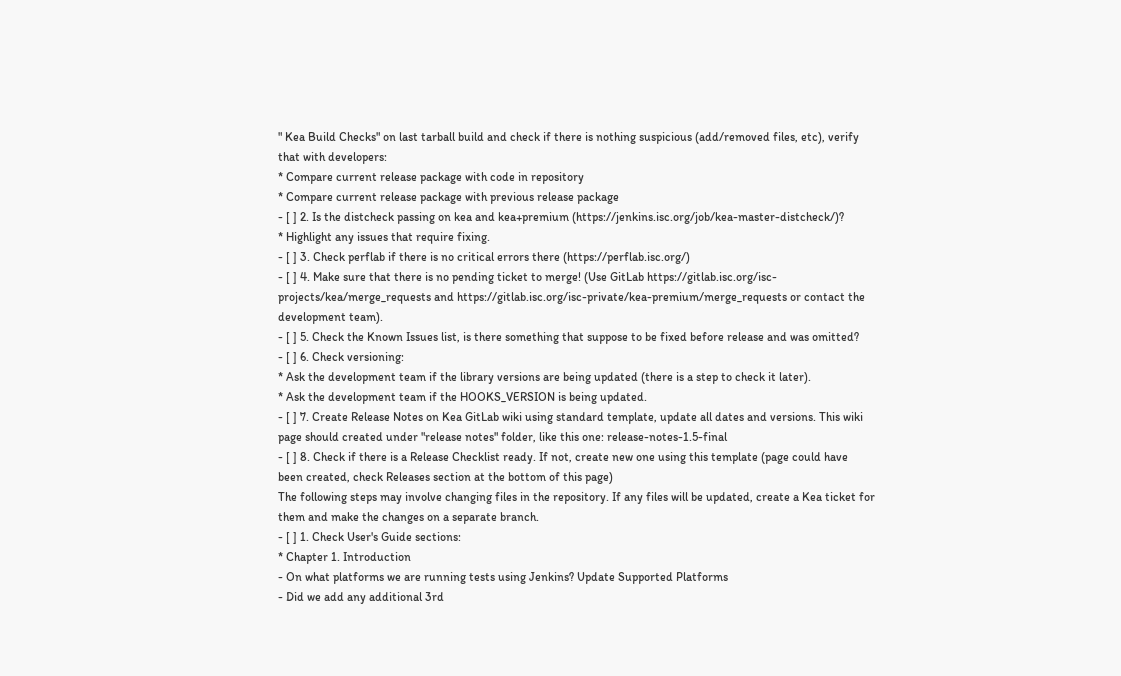" Kea Build Checks" on last tarball build and check if there is nothing suspicious (add/removed files, etc), verify that with developers:
* Compare current release package with code in repository
* Compare current release package with previous release package
- [ ] 2. Is the distcheck passing on kea and kea+premium (https://jenkins.isc.org/job/kea-master-distcheck/)?
* Highlight any issues that require fixing.
- [ ] 3. Check perflab if there is no critical errors there (https://perflab.isc.org/)
- [ ] 4. Make sure that there is no pending ticket to merge! (Use GitLab https://gitlab.isc.org/isc-projects/kea/merge_requests and https://gitlab.isc.org/isc-private/kea-premium/merge_requests or contact the development team).
- [ ] 5. Check the Known Issues list, is there something that suppose to be fixed before release and was omitted?
- [ ] 6. Check versioning:
* Ask the development team if the library versions are being updated (there is a step to check it later).
* Ask the development team if the HOOKS_VERSION is being updated.
- [ ] 7. Create Release Notes on Kea GitLab wiki using standard template, update all dates and versions. This wiki page should created under "release notes" folder, like this one: release-notes-1.5-final
- [ ] 8. Check if there is a Release Checklist ready. If not, create new one using this template (page could have been created, check Releases section at the bottom of this page)
The following steps may involve changing files in the repository. If any files will be updated, create a Kea ticket for them and make the changes on a separate branch.
- [ ] 1. Check User's Guide sections:
* Chapter 1. Introduction
- On what platforms we are running tests using Jenkins? Update Supported Platforms
- Did we add any additional 3rd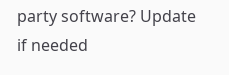party software? Update if needed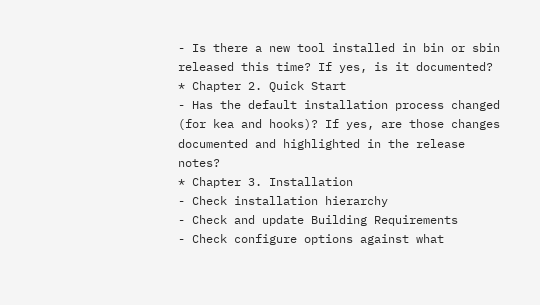- Is there a new tool installed in bin or sbin released this time? If yes, is it documented?
* Chapter 2. Quick Start
- Has the default installation process changed (for kea and hooks)? If yes, are those changes documented and highlighted in the release notes?
* Chapter 3. Installation
- Check installation hierarchy
- Check and update Building Requirements
- Check configure options against what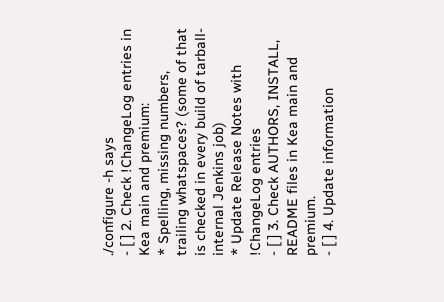./configure -h says
- [ ] 2. Check !ChangeLog entries in Kea main and premium:
* Spelling, missing numbers, trailing whatspaces? (some of that is checked in every build of tarball-internal Jenkins job)
* Update Release Notes with !ChangeLog entries
- [ ] 3. Check AUTHORS, INSTALL, README files in Kea main and premium.
- [ ] 4. Update information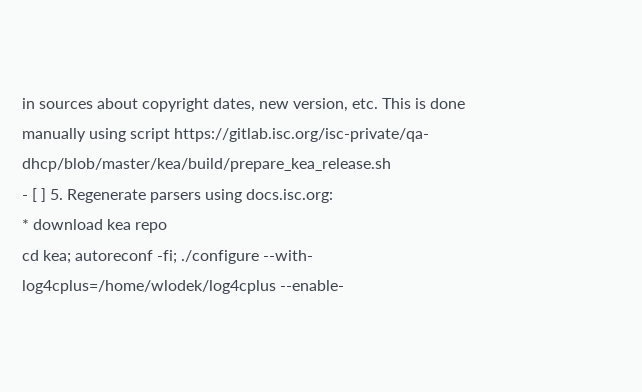in sources about copyright dates, new version, etc. This is done manually using script https://gitlab.isc.org/isc-private/qa-dhcp/blob/master/kea/build/prepare_kea_release.sh
- [ ] 5. Regenerate parsers using docs.isc.org:
* download kea repo
cd kea; autoreconf -fi; ./configure --with-log4cplus=/home/wlodek/log4cplus --enable-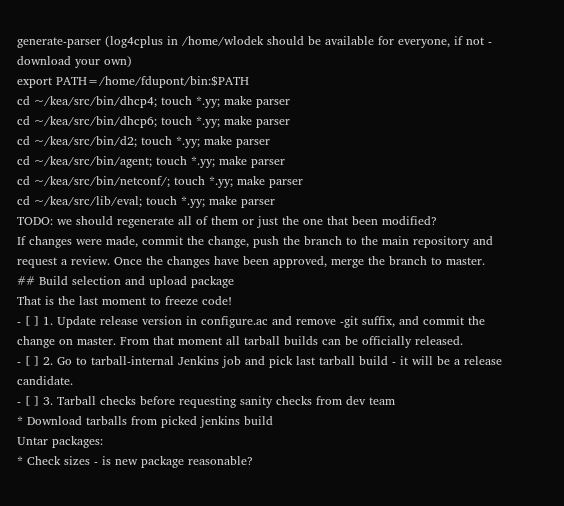generate-parser (log4cplus in /home/wlodek should be available for everyone, if not - download your own)
export PATH=/home/fdupont/bin:$PATH
cd ~/kea/src/bin/dhcp4; touch *.yy; make parser
cd ~/kea/src/bin/dhcp6; touch *.yy; make parser
cd ~/kea/src/bin/d2; touch *.yy; make parser
cd ~/kea/src/bin/agent; touch *.yy; make parser
cd ~/kea/src/bin/netconf/; touch *.yy; make parser
cd ~/kea/src/lib/eval; touch *.yy; make parser
TODO: we should regenerate all of them or just the one that been modified?
If changes were made, commit the change, push the branch to the main repository and request a review. Once the changes have been approved, merge the branch to master.
## Build selection and upload package
That is the last moment to freeze code!
- [ ] 1. Update release version in configure.ac and remove -git suffix, and commit the change on master. From that moment all tarball builds can be officially released.
- [ ] 2. Go to tarball-internal Jenkins job and pick last tarball build - it will be a release candidate.
- [ ] 3. Tarball checks before requesting sanity checks from dev team
* Download tarballs from picked jenkins build
Untar packages:
* Check sizes - is new package reasonable?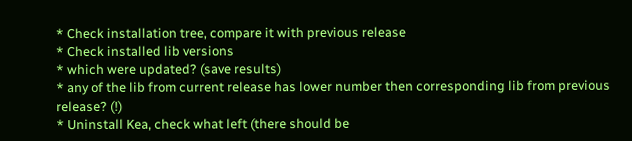* Check installation tree, compare it with previous release
* Check installed lib versions
* which were updated? (save results)
* any of the lib from current release has lower number then corresponding lib from previous release? (!)
* Uninstall Kea, check what left (there should be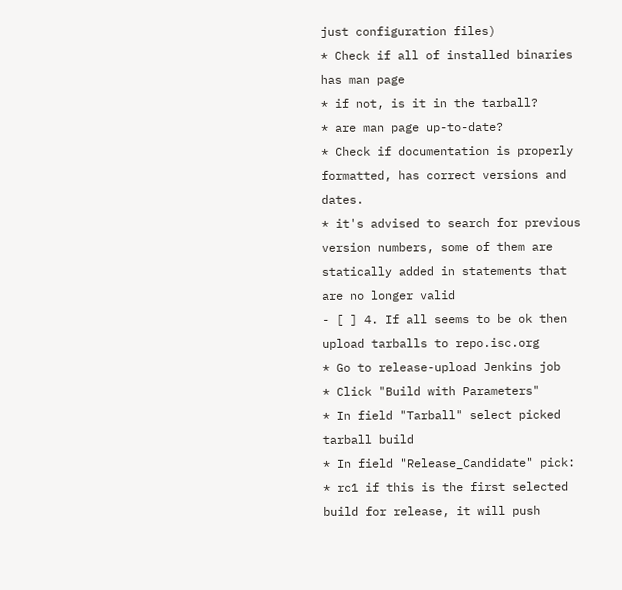just configuration files)
* Check if all of installed binaries has man page
* if not, is it in the tarball?
* are man page up-to-date?
* Check if documentation is properly formatted, has correct versions and dates.
* it's advised to search for previous version numbers, some of them are statically added in statements that are no longer valid
- [ ] 4. If all seems to be ok then upload tarballs to repo.isc.org
* Go to release-upload Jenkins job
* Click "Build with Parameters"
* In field "Tarball" select picked tarball build
* In field "Release_Candidate" pick:
* rc1 if this is the first selected build for release, it will push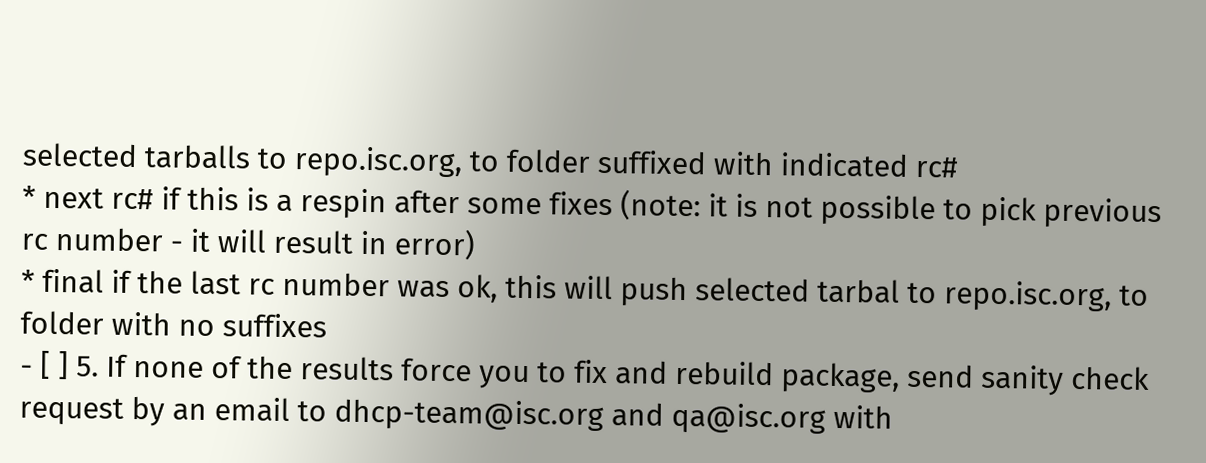selected tarballs to repo.isc.org, to folder suffixed with indicated rc#
* next rc# if this is a respin after some fixes (note: it is not possible to pick previous rc number - it will result in error)
* final if the last rc number was ok, this will push selected tarbal to repo.isc.org, to folder with no suffixes
- [ ] 5. If none of the results force you to fix and rebuild package, send sanity check request by an email to dhcp-team@isc.org and qa@isc.org with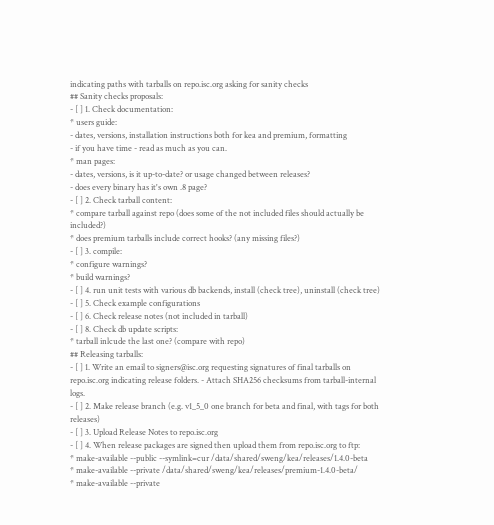indicating paths with tarballs on repo.isc.org asking for sanity checks
## Sanity checks proposals:
- [ ] 1. Check documentation:
* users guide:
- dates, versions, installation instructions both for kea and premium, formatting
- if you have time - read as much as you can.
* man pages:
- dates, versions, is it up-to-date? or usage changed between releases?
- does every binary has it's own .8 page?
- [ ] 2. Check tarball content:
* compare tarball against repo (does some of the not included files should actually be included?)
* does premium tarballs include correct hooks? (any missing files?)
- [ ] 3. compile:
* configure warnings?
* build warnings?
- [ ] 4. run unit tests with various db backends, install (check tree), uninstall (check tree)
- [ ] 5. Check example configurations
- [ ] 6. Check release notes (not included in tarball)
- [ ] 8. Check db update scripts:
* tarball inlcude the last one? (compare with repo)
## Releasing tarballs:
- [ ] 1. Write an email to signers@isc.org requesting signatures of final tarballs on repo.isc.org indicating release folders. - Attach SHA256 checksums from tarball-internal logs.
- [ ] 2. Make release branch (e.g. v1_5_0 one branch for beta and final, with tags for both releases)
- [ ] 3. Upload Release Notes to repo.isc.org
- [ ] 4. When release packages are signed then upload them from repo.isc.org to ftp:
* make-available --public --symlink=cur /data/shared/sweng/kea/releases/1.4.0-beta
* make-available --private /data/shared/sweng/kea/releases/premium-1.4.0-beta/
* make-available --private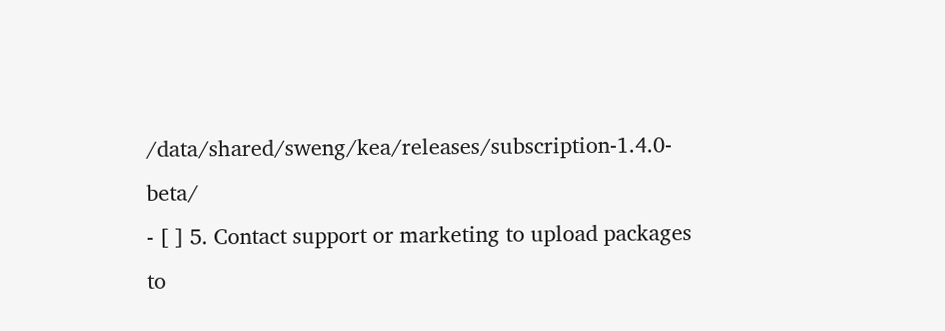/data/shared/sweng/kea/releases/subscription-1.4.0-beta/
- [ ] 5. Contact support or marketing to upload packages to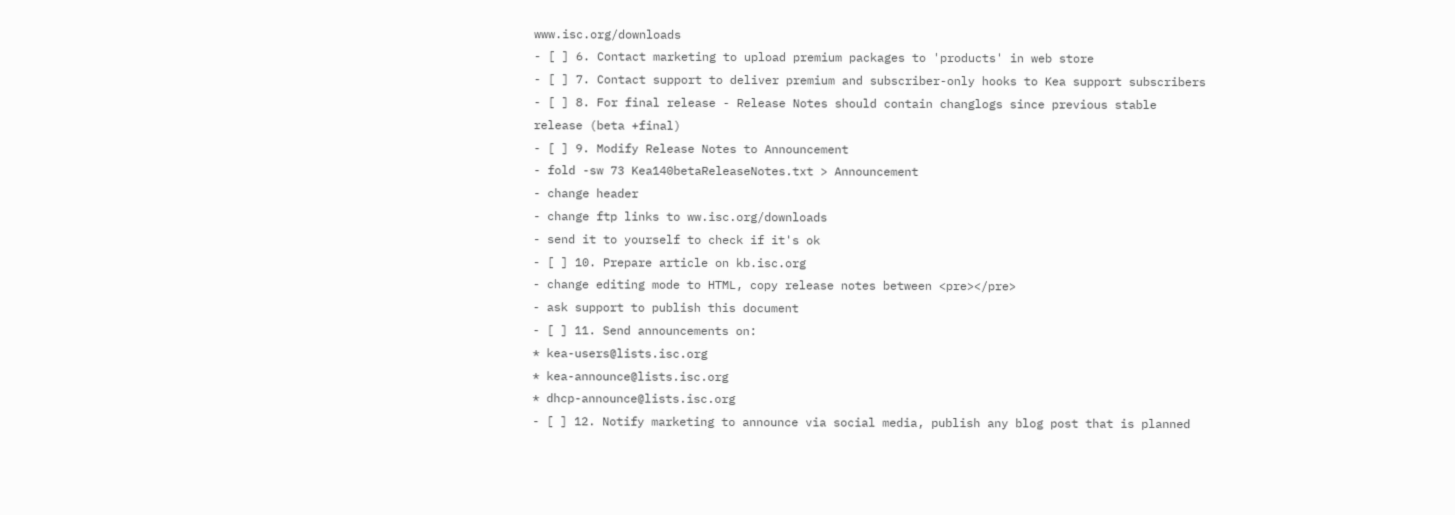www.isc.org/downloads
- [ ] 6. Contact marketing to upload premium packages to 'products' in web store
- [ ] 7. Contact support to deliver premium and subscriber-only hooks to Kea support subscribers
- [ ] 8. For final release - Release Notes should contain changlogs since previous stable release (beta +final)
- [ ] 9. Modify Release Notes to Announcement
- fold -sw 73 Kea140betaReleaseNotes.txt > Announcement
- change header
- change ftp links to ww.isc.org/downloads
- send it to yourself to check if it's ok
- [ ] 10. Prepare article on kb.isc.org
- change editing mode to HTML, copy release notes between <pre></pre>
- ask support to publish this document
- [ ] 11. Send announcements on:
* kea-users@lists.isc.org
* kea-announce@lists.isc.org
* dhcp-announce@lists.isc.org
- [ ] 12. Notify marketing to announce via social media, publish any blog post that is planned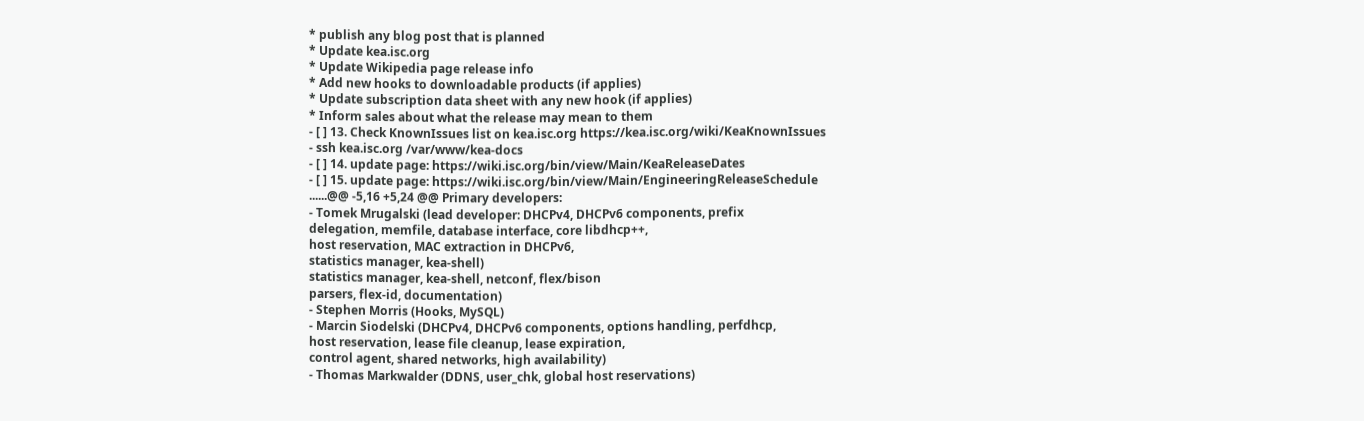* publish any blog post that is planned
* Update kea.isc.org
* Update Wikipedia page release info
* Add new hooks to downloadable products (if applies)
* Update subscription data sheet with any new hook (if applies)
* Inform sales about what the release may mean to them
- [ ] 13. Check KnownIssues list on kea.isc.org https://kea.isc.org/wiki/KeaKnownIssues
- ssh kea.isc.org /var/www/kea-docs
- [ ] 14. update page: https://wiki.isc.org/bin/view/Main/KeaReleaseDates
- [ ] 15. update page: https://wiki.isc.org/bin/view/Main/EngineeringReleaseSchedule
......@@ -5,16 +5,24 @@ Primary developers:
- Tomek Mrugalski (lead developer: DHCPv4, DHCPv6 components, prefix
delegation, memfile, database interface, core libdhcp++,
host reservation, MAC extraction in DHCPv6,
statistics manager, kea-shell)
statistics manager, kea-shell, netconf, flex/bison
parsers, flex-id, documentation)
- Stephen Morris (Hooks, MySQL)
- Marcin Siodelski (DHCPv4, DHCPv6 components, options handling, perfdhcp,
host reservation, lease file cleanup, lease expiration,
control agent, shared networks, high availability)
- Thomas Markwalder (DDNS, user_chk, global host reservations)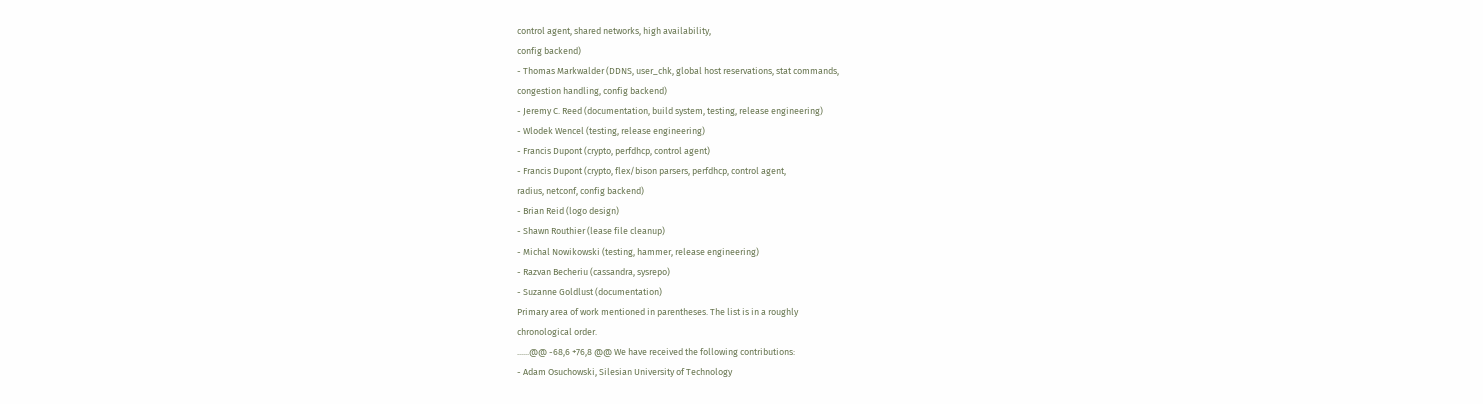control agent, shared networks, high availability,
config backend)
- Thomas Markwalder (DDNS, user_chk, global host reservations, stat commands,
congestion handling, config backend)
- Jeremy C. Reed (documentation, build system, testing, release engineering)
- Wlodek Wencel (testing, release engineering)
- Francis Dupont (crypto, perfdhcp, control agent)
- Francis Dupont (crypto, flex/bison parsers, perfdhcp, control agent,
radius, netconf, config backend)
- Brian Reid (logo design)
- Shawn Routhier (lease file cleanup)
- Michal Nowikowski (testing, hammer, release engineering)
- Razvan Becheriu (cassandra, sysrepo)
- Suzanne Goldlust (documentation)
Primary area of work mentioned in parentheses. The list is in a roughly
chronological order.
......@@ -68,6 +76,8 @@ We have received the following contributions:
- Adam Osuchowski, Silesian University of Technology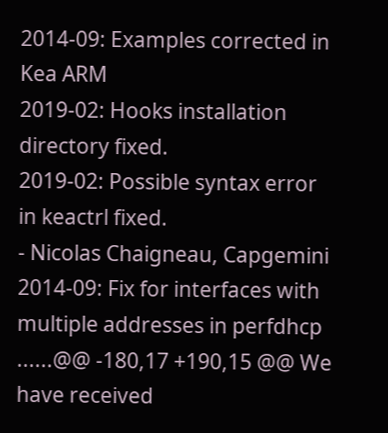2014-09: Examples corrected in Kea ARM
2019-02: Hooks installation directory fixed.
2019-02: Possible syntax error in keactrl fixed.
- Nicolas Chaigneau, Capgemini
2014-09: Fix for interfaces with multiple addresses in perfdhcp
......@@ -180,17 +190,15 @@ We have received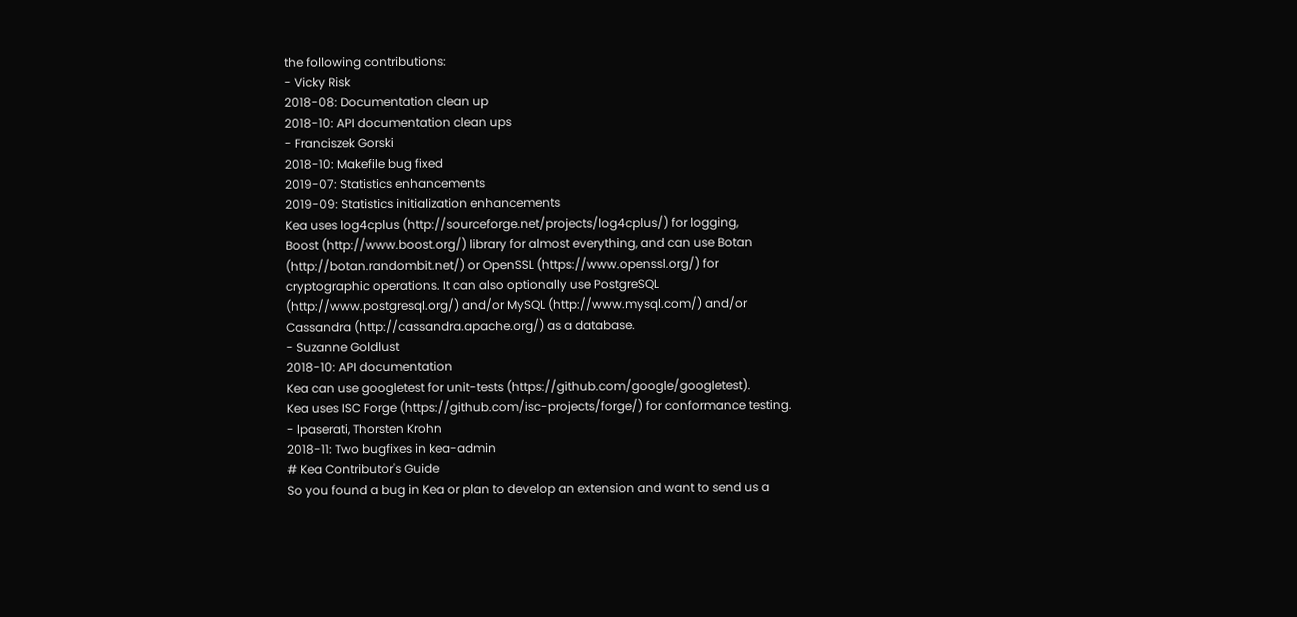the following contributions:
- Vicky Risk
2018-08: Documentation clean up
2018-10: API documentation clean ups
- Franciszek Gorski
2018-10: Makefile bug fixed
2019-07: Statistics enhancements
2019-09: Statistics initialization enhancements
Kea uses log4cplus (http://sourceforge.net/projects/log4cplus/) for logging,
Boost (http://www.boost.org/) library for almost everything, and can use Botan
(http://botan.randombit.net/) or OpenSSL (https://www.openssl.org/) for
cryptographic operations. It can also optionally use PostgreSQL
(http://www.postgresql.org/) and/or MySQL (http://www.mysql.com/) and/or
Cassandra (http://cassandra.apache.org/) as a database.
- Suzanne Goldlust
2018-10: API documentation
Kea can use googletest for unit-tests (https://github.com/google/googletest).
Kea uses ISC Forge (https://github.com/isc-projects/forge/) for conformance testing.
- lpaserati, Thorsten Krohn
2018-11: Two bugfixes in kea-admin
# Kea Contributor's Guide
So you found a bug in Kea or plan to develop an extension and want to send us a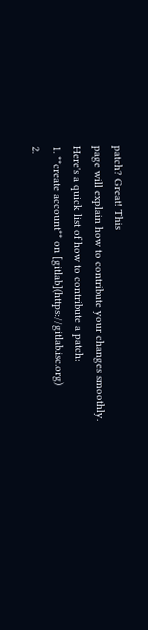patch? Great! This
page will explain how to contribute your changes smoothly.
Here's a quick list of how to contribute a patch:
1. **create account** on [gitlab](https://gitlab.isc.org)
2.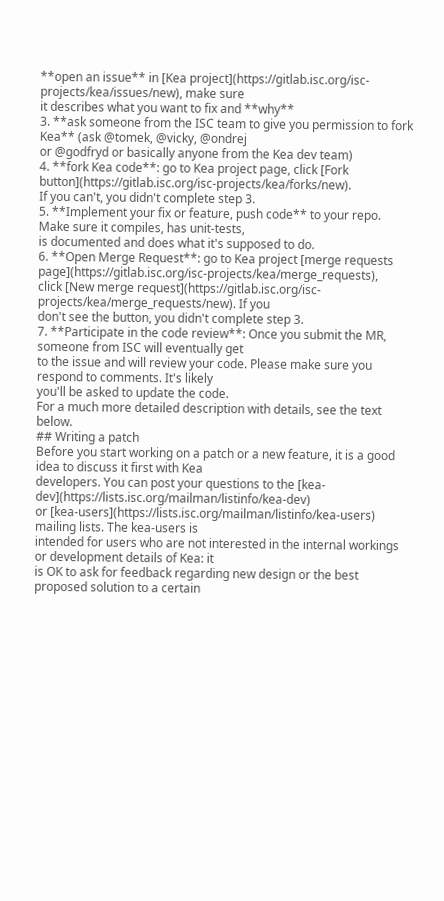**open an issue** in [Kea project](https://gitlab.isc.org/isc-projects/kea/issues/new), make sure
it describes what you want to fix and **why**
3. **ask someone from the ISC team to give you permission to fork Kea** (ask @tomek, @vicky, @ondrej
or @godfryd or basically anyone from the Kea dev team)
4. **fork Kea code**: go to Kea project page, click [Fork button](https://gitlab.isc.org/isc-projects/kea/forks/new).
If you can't, you didn't complete step 3.
5. **Implement your fix or feature, push code** to your repo. Make sure it compiles, has unit-tests,
is documented and does what it's supposed to do.
6. **Open Merge Request**: go to Kea project [merge requests page](https://gitlab.isc.org/isc-projects/kea/merge_requests),
click [New merge request](https://gitlab.isc.org/isc-projects/kea/merge_requests/new). If you
don't see the button, you didn't complete step 3.
7. **Participate in the code review**: Once you submit the MR, someone from ISC will eventually get
to the issue and will review your code. Please make sure you respond to comments. It's likely
you'll be asked to update the code.
For a much more detailed description with details, see the text below.
## Writing a patch
Before you start working on a patch or a new feature, it is a good idea to discuss it first with Kea
developers. You can post your questions to the [kea-dev](https://lists.isc.org/mailman/listinfo/kea-dev)
or [kea-users](https://lists.isc.org/mailman/listinfo/kea-users) mailing lists. The kea-users is
intended for users who are not interested in the internal workings or development details of Kea: it
is OK to ask for feedback regarding new design or the best proposed solution to a certain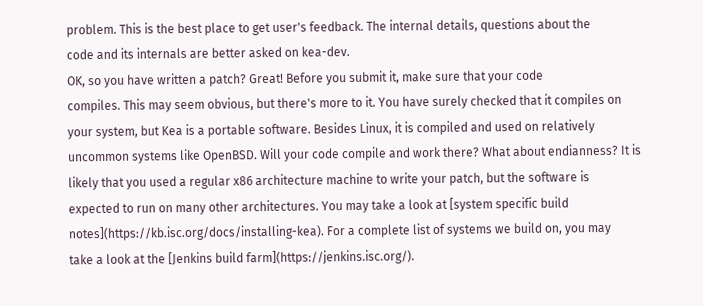problem. This is the best place to get user's feedback. The internal details, questions about the
code and its internals are better asked on kea-dev.
OK, so you have written a patch? Great! Before you submit it, make sure that your code
compiles. This may seem obvious, but there's more to it. You have surely checked that it compiles on
your system, but Kea is a portable software. Besides Linux, it is compiled and used on relatively
uncommon systems like OpenBSD. Will your code compile and work there? What about endianness? It is
likely that you used a regular x86 architecture machine to write your patch, but the software is
expected to run on many other architectures. You may take a look at [system specific build
notes](https://kb.isc.org/docs/installing-kea). For a complete list of systems we build on, you may
take a look at the [Jenkins build farm](https://jenkins.isc.org/).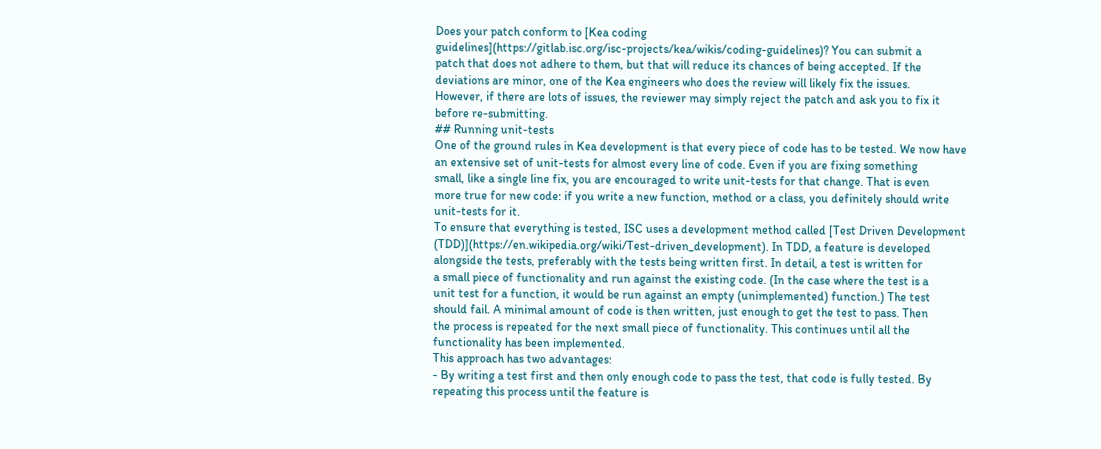Does your patch conform to [Kea coding
guidelines](https://gitlab.isc.org/isc-projects/kea/wikis/coding-guidelines)? You can submit a
patch that does not adhere to them, but that will reduce its chances of being accepted. If the
deviations are minor, one of the Kea engineers who does the review will likely fix the issues.
However, if there are lots of issues, the reviewer may simply reject the patch and ask you to fix it
before re-submitting.
## Running unit-tests
One of the ground rules in Kea development is that every piece of code has to be tested. We now have
an extensive set of unit-tests for almost every line of code. Even if you are fixing something
small, like a single line fix, you are encouraged to write unit-tests for that change. That is even
more true for new code: if you write a new function, method or a class, you definitely should write
unit-tests for it.
To ensure that everything is tested, ISC uses a development method called [Test Driven Development
(TDD)](https://en.wikipedia.org/wiki/Test-driven_development). In TDD, a feature is developed
alongside the tests, preferably with the tests being written first. In detail, a test is written for
a small piece of functionality and run against the existing code. (In the case where the test is a
unit test for a function, it would be run against an empty (unimplemented) function.) The test
should fail. A minimal amount of code is then written, just enough to get the test to pass. Then
the process is repeated for the next small piece of functionality. This continues until all the
functionality has been implemented.
This approach has two advantages:
- By writing a test first and then only enough code to pass the test, that code is fully tested. By
repeating this process until the feature is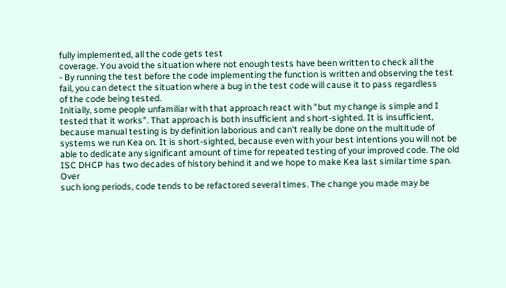fully implemented, all the code gets test
coverage. You avoid the situation where not enough tests have been written to check all the
- By running the test before the code implementing the function is written and observing the test
fail, you can detect the situation where a bug in the test code will cause it to pass regardless
of the code being tested.
Initially, some people unfamiliar with that approach react with "but my change is simple and I
tested that it works". That approach is both insufficient and short-sighted. It is insufficient,
because manual testing is by definition laborious and can't really be done on the multitude of
systems we run Kea on. It is short-sighted, because even with your best intentions you will not be
able to dedicate any significant amount of time for repeated testing of your improved code. The old
ISC DHCP has two decades of history behind it and we hope to make Kea last similar time span. Over
such long periods, code tends to be refactored several times. The change you made may be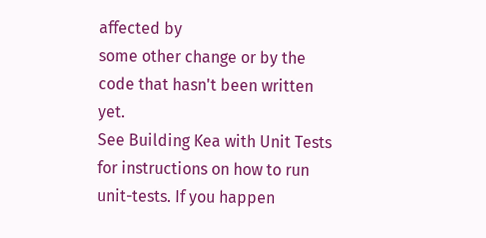affected by
some other change or by the code that hasn't been written yet.
See Building Kea with Unit Tests for instructions on how to run unit-tests. If you happen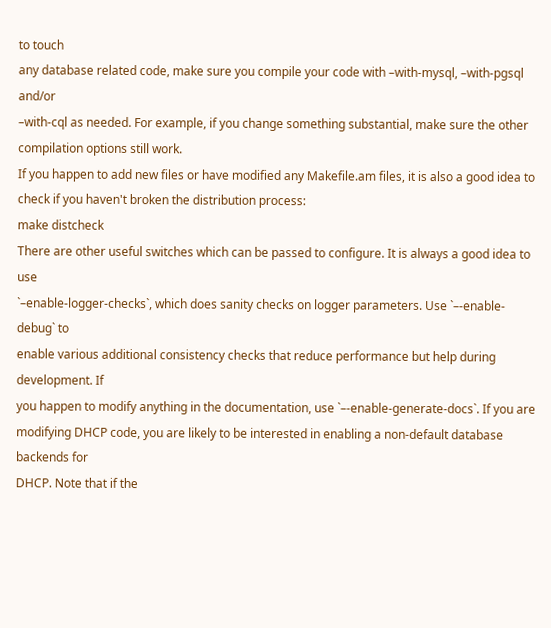to touch
any database related code, make sure you compile your code with –with-mysql, –with-pgsql and/or
–with-cql as needed. For example, if you change something substantial, make sure the other
compilation options still work.
If you happen to add new files or have modified any Makefile.am files, it is also a good idea to
check if you haven't broken the distribution process:
make distcheck
There are other useful switches which can be passed to configure. It is always a good idea to use
`–enable-logger-checks`, which does sanity checks on logger parameters. Use `–-enable-debug` to
enable various additional consistency checks that reduce performance but help during development. If
you happen to modify anything in the documentation, use `–-enable-generate-docs`. If you are
modifying DHCP code, you are likely to be interested in enabling a non-default database backends for
DHCP. Note that if the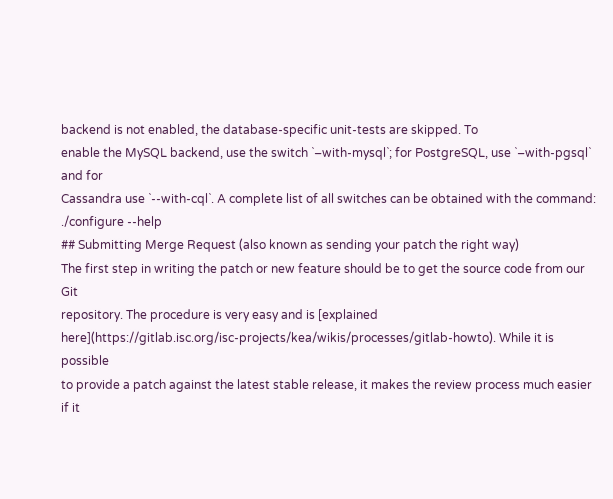backend is not enabled, the database-specific unit-tests are skipped. To
enable the MySQL backend, use the switch `–with-mysql`; for PostgreSQL, use `–with-pgsql` and for
Cassandra use `--with-cql`. A complete list of all switches can be obtained with the command:
./configure --help
## Submitting Merge Request (also known as sending your patch the right way)
The first step in writing the patch or new feature should be to get the source code from our Git
repository. The procedure is very easy and is [explained
here](https://gitlab.isc.org/isc-projects/kea/wikis/processes/gitlab-howto). While it is possible
to provide a patch against the latest stable release, it makes the review process much easier if it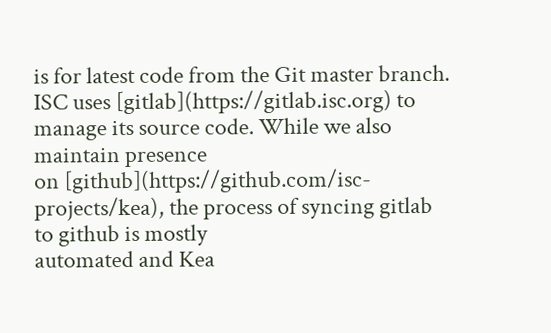is for latest code from the Git master branch.
ISC uses [gitlab](https://gitlab.isc.org) to manage its source code. While we also maintain presence
on [github](https://github.com/isc-projects/kea), the process of syncing gitlab to github is mostly
automated and Kea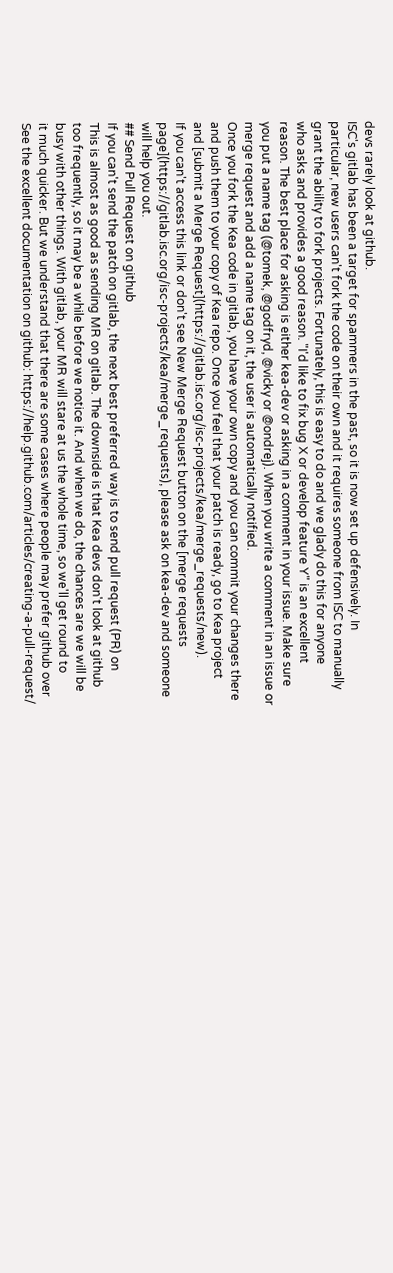devs rarely look at github.
ISC's gitlab has been a target for spammers in the past, so it is now set up defensively. In
particular, new users can't fork the code on their own and it requires someone from ISC to manually
grant the ability to fork projects. Fortunately, this is easy to do and we glady do this for anyone
who asks and provides a good reason. "I'd like to fix bug X or develop feature Y" is an excellent
reason. The best place for asking is either kea-dev or asking in a comment in your issue. Make sure
you put a name tag (@tomek, @godfryd, @vicky or @ondrej). When you write a comment in an issue or
merge request and add a name tag on it, the user is automatically notified.
Once you fork the Kea code in gitlab, you have your own copy and you can commit your changes there
and push them to your copy of Kea repo. Once you feel that your patch is ready, go to Kea project
and [submit a Merge Request](https://gitlab.isc.org/isc-projects/kea/merge_requests/new).
If you can't access this link or don't see New Merge Request button on the [merge requests
page](https://gitlab.isc.org/isc-projects/kea/merge_requests), please ask on kea-dev and someone
will help you out.
## Send Pull Request on github
If you can't send the patch on gitlab, the next best preferred way is to send pull request (PR) on
This is almost as good as sending MR on gitlab. The downside is that Kea devs don't look at github
too frequently, so it may be a while before we notice it. And when we do, the chances are we will be
busy with other things. With gitlab, your MR will stare at us the whole time, so we'll get round to
it much quicker. But we understand that there are some cases where people may prefer github over
See the excellent documentation on github: https://help.github.com/articles/creating-a-pull-request/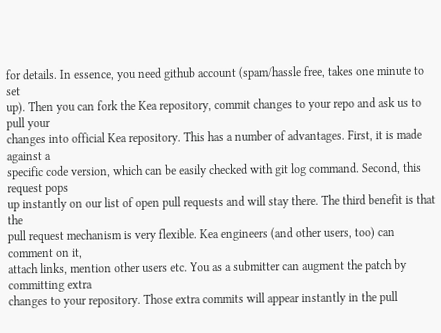for details. In essence, you need github account (spam/hassle free, takes one minute to set
up). Then you can fork the Kea repository, commit changes to your repo and ask us to pull your
changes into official Kea repository. This has a number of advantages. First, it is made against a
specific code version, which can be easily checked with git log command. Second, this request pops
up instantly on our list of open pull requests and will stay there. The third benefit is that the
pull request mechanism is very flexible. Kea engineers (and other users, too) can comment on it,
attach links, mention other users etc. You as a submitter can augment the patch by committing extra
changes to your repository. Those extra commits will appear instantly in the pull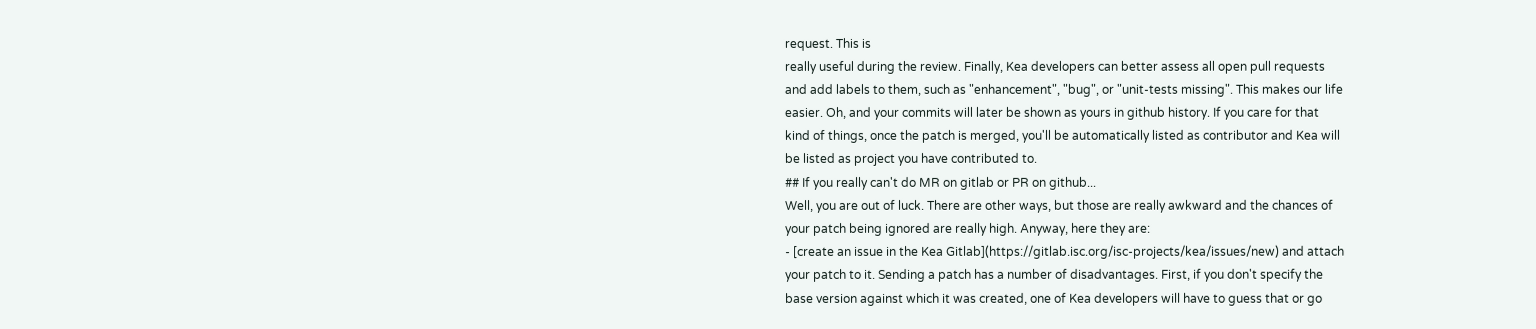request. This is
really useful during the review. Finally, Kea developers can better assess all open pull requests
and add labels to them, such as "enhancement", "bug", or "unit-tests missing". This makes our life
easier. Oh, and your commits will later be shown as yours in github history. If you care for that
kind of things, once the patch is merged, you'll be automatically listed as contributor and Kea will
be listed as project you have contributed to.
## If you really can't do MR on gitlab or PR on github...
Well, you are out of luck. There are other ways, but those are really awkward and the chances of
your patch being ignored are really high. Anyway, here they are:
- [create an issue in the Kea Gitlab](https://gitlab.isc.org/isc-projects/kea/issues/new) and attach
your patch to it. Sending a patch has a number of disadvantages. First, if you don't specify the
base version against which it was created, one of Kea developers will have to guess that or go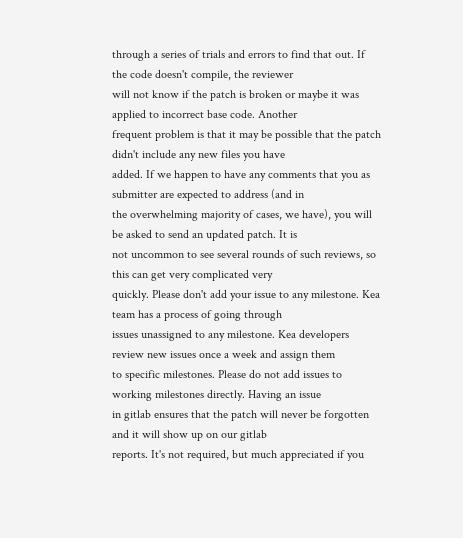through a series of trials and errors to find that out. If the code doesn't compile, the reviewer
will not know if the patch is broken or maybe it was applied to incorrect base code. Another
frequent problem is that it may be possible that the patch didn't include any new files you have
added. If we happen to have any comments that you as submitter are expected to address (and in
the overwhelming majority of cases, we have), you will be asked to send an updated patch. It is
not uncommon to see several rounds of such reviews, so this can get very complicated very
quickly. Please don't add your issue to any milestone. Kea team has a process of going through
issues unassigned to any milestone. Kea developers review new issues once a week and assign them
to specific milestones. Please do not add issues to working milestones directly. Having an issue
in gitlab ensures that the patch will never be forgotten and it will show up on our gitlab
reports. It's not required, but much appreciated if you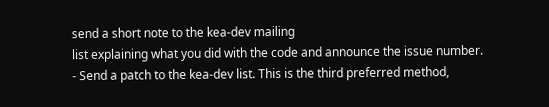send a short note to the kea-dev mailing
list explaining what you did with the code and announce the issue number.
- Send a patch to the kea-dev list. This is the third preferred method,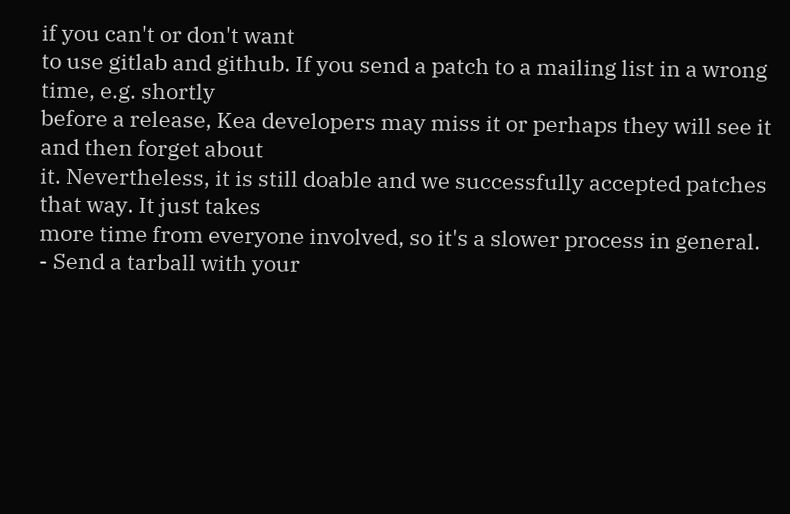if you can't or don't want
to use gitlab and github. If you send a patch to a mailing list in a wrong time, e.g. shortly
before a release, Kea developers may miss it or perhaps they will see it and then forget about
it. Nevertheless, it is still doable and we successfully accepted patches that way. It just takes
more time from everyone involved, so it's a slower process in general.
- Send a tarball with your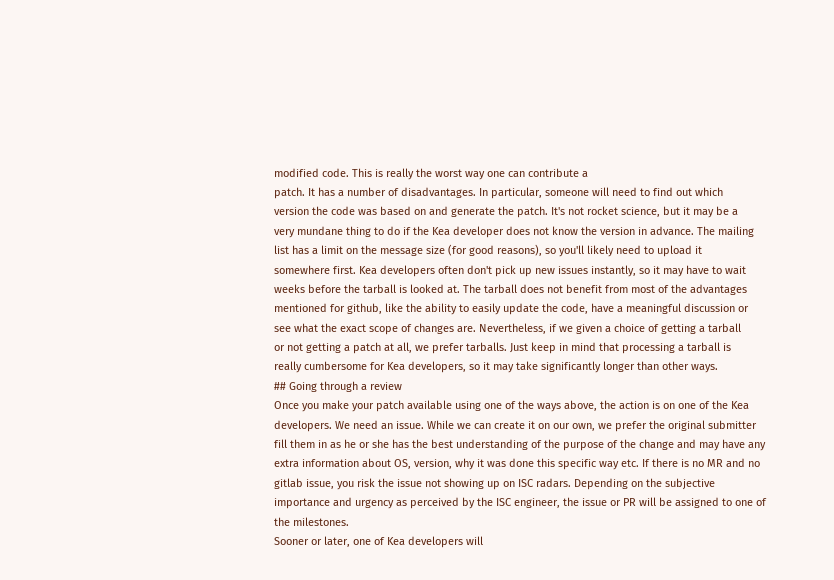modified code. This is really the worst way one can contribute a
patch. It has a number of disadvantages. In particular, someone will need to find out which
version the code was based on and generate the patch. It's not rocket science, but it may be a
very mundane thing to do if the Kea developer does not know the version in advance. The mailing
list has a limit on the message size (for good reasons), so you'll likely need to upload it
somewhere first. Kea developers often don't pick up new issues instantly, so it may have to wait
weeks before the tarball is looked at. The tarball does not benefit from most of the advantages
mentioned for github, like the ability to easily update the code, have a meaningful discussion or
see what the exact scope of changes are. Nevertheless, if we given a choice of getting a tarball
or not getting a patch at all, we prefer tarballs. Just keep in mind that processing a tarball is
really cumbersome for Kea developers, so it may take significantly longer than other ways.
## Going through a review
Once you make your patch available using one of the ways above, the action is on one of the Kea
developers. We need an issue. While we can create it on our own, we prefer the original submitter
fill them in as he or she has the best understanding of the purpose of the change and may have any
extra information about OS, version, why it was done this specific way etc. If there is no MR and no
gitlab issue, you risk the issue not showing up on ISC radars. Depending on the subjective
importance and urgency as perceived by the ISC engineer, the issue or PR will be assigned to one of
the milestones.
Sooner or later, one of Kea developers will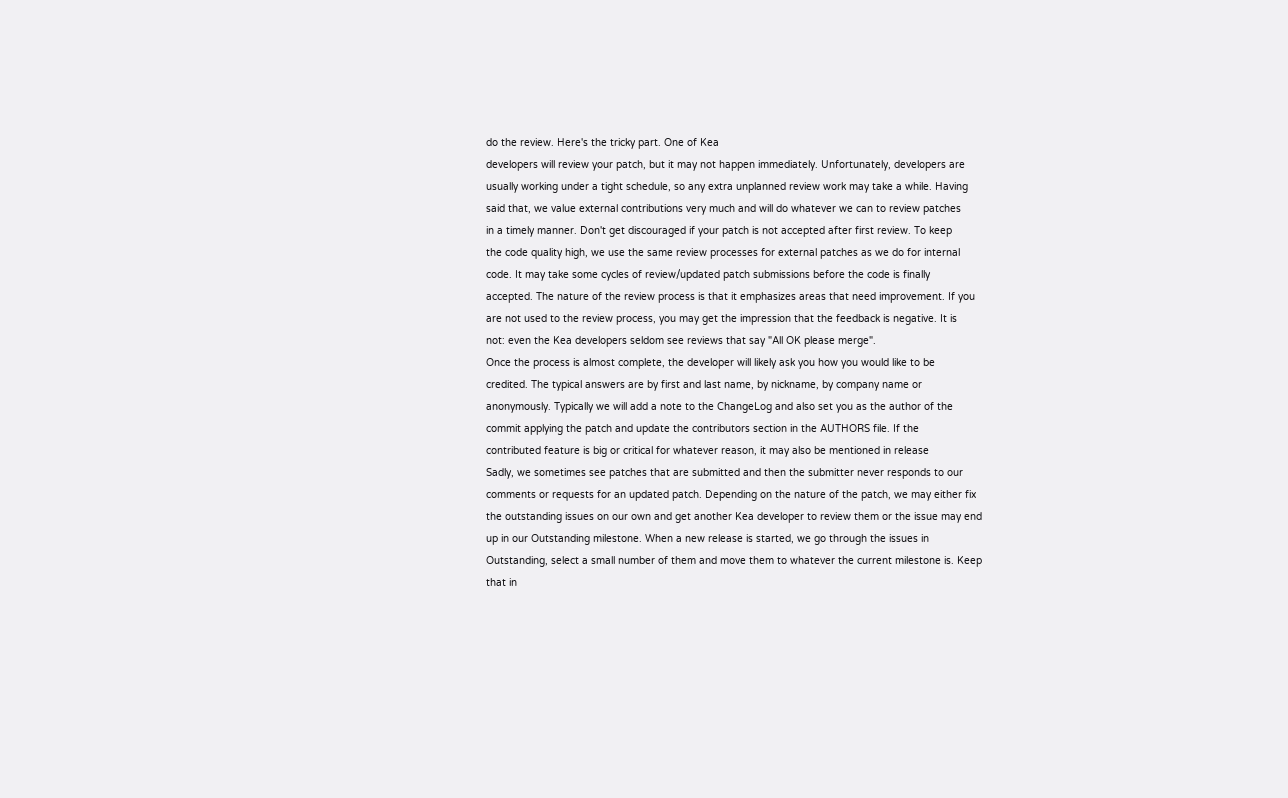do the review. Here's the tricky part. One of Kea
developers will review your patch, but it may not happen immediately. Unfortunately, developers are
usually working under a tight schedule, so any extra unplanned review work may take a while. Having
said that, we value external contributions very much and will do whatever we can to review patches
in a timely manner. Don't get discouraged if your patch is not accepted after first review. To keep
the code quality high, we use the same review processes for external patches as we do for internal
code. It may take some cycles of review/updated patch submissions before the code is finally
accepted. The nature of the review process is that it emphasizes areas that need improvement. If you
are not used to the review process, you may get the impression that the feedback is negative. It is
not: even the Kea developers seldom see reviews that say "All OK please merge".
Once the process is almost complete, the developer will likely ask you how you would like to be
credited. The typical answers are by first and last name, by nickname, by company name or
anonymously. Typically we will add a note to the ChangeLog and also set you as the author of the
commit applying the patch and update the contributors section in the AUTHORS file. If the
contributed feature is big or critical for whatever reason, it may also be mentioned in release
Sadly, we sometimes see patches that are submitted and then the submitter never responds to our
comments or requests for an updated patch. Depending on the nature of the patch, we may either fix
the outstanding issues on our own and get another Kea developer to review them or the issue may end
up in our Outstanding milestone. When a new release is started, we go through the issues in
Outstanding, select a small number of them and move them to whatever the current milestone is. Keep
that in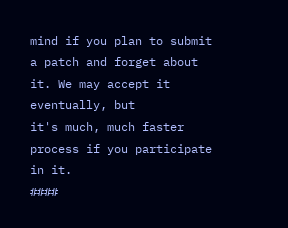mind if you plan to submit a patch and forget about it. We may accept it eventually, but
it's much, much faster process if you participate in it.
####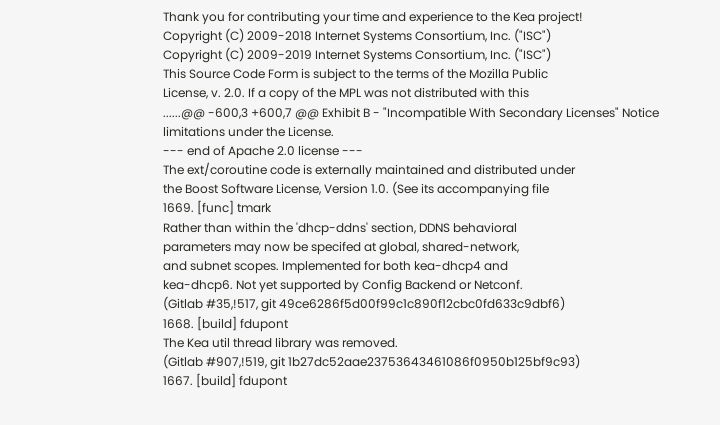Thank you for contributing your time and experience to the Kea project!
Copyright (C) 2009-2018 Internet Systems Consortium, Inc. ("ISC")
Copyright (C) 2009-2019 Internet Systems Consortium, Inc. ("ISC")
This Source Code Form is subject to the terms of the Mozilla Public
License, v. 2.0. If a copy of the MPL was not distributed with this
......@@ -600,3 +600,7 @@ Exhibit B - "Incompatible With Secondary Licenses" Notice
limitations under the License.
--- end of Apache 2.0 license ---
The ext/coroutine code is externally maintained and distributed under
the Boost Software License, Version 1.0. (See its accompanying file
1669. [func] tmark
Rather than within the 'dhcp-ddns' section, DDNS behavioral
parameters may now be specifed at global, shared-network,
and subnet scopes. Implemented for both kea-dhcp4 and
kea-dhcp6. Not yet supported by Config Backend or Netconf.
(Gitlab #35,!517, git 49ce6286f5d00f99c1c890f12cbc0fd633c9dbf6)
1668. [build] fdupont
The Kea util thread library was removed.
(Gitlab #907,!519, git 1b27dc52aae23753643461086f0950b125bf9c93)
1667. [build] fdupont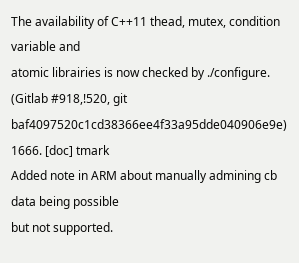The availability of C++11 thead, mutex, condition variable and
atomic librairies is now checked by ./configure.
(Gitlab #918,!520, git baf4097520c1cd38366ee4f33a95dde040906e9e)
1666. [doc] tmark
Added note in ARM about manually admining cb data being possible
but not supported.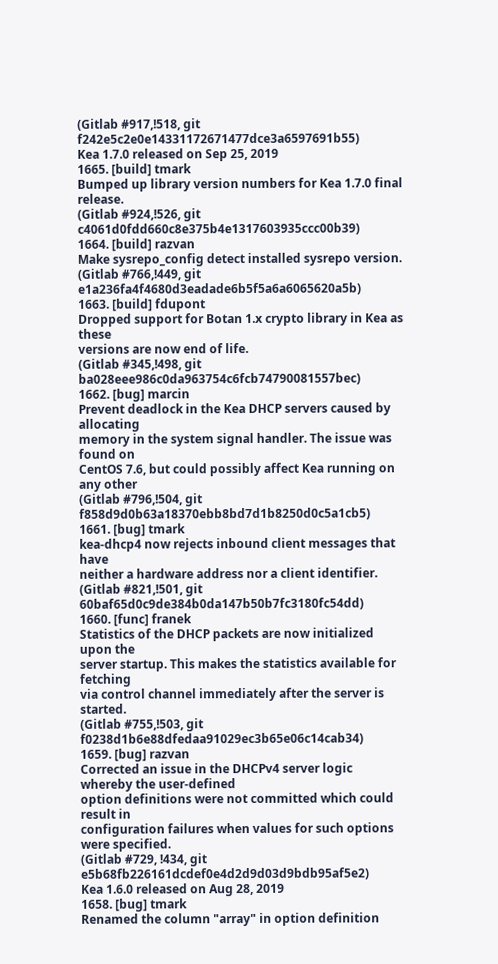(Gitlab #917,!518, git f242e5c2e0e14331172671477dce3a6597691b55)
Kea 1.7.0 released on Sep 25, 2019
1665. [build] tmark
Bumped up library version numbers for Kea 1.7.0 final release.
(Gitlab #924,!526, git c4061d0fdd660c8e375b4e1317603935ccc00b39)
1664. [build] razvan
Make sysrepo_config detect installed sysrepo version.
(Gitlab #766,!449, git e1a236fa4f4680d3eadade6b5f5a6a6065620a5b)
1663. [build] fdupont
Dropped support for Botan 1.x crypto library in Kea as these
versions are now end of life.
(Gitlab #345,!498, git ba028eee986c0da963754c6fcb74790081557bec)
1662. [bug] marcin
Prevent deadlock in the Kea DHCP servers caused by allocating
memory in the system signal handler. The issue was found on
CentOS 7.6, but could possibly affect Kea running on any other
(Gitlab #796,!504, git f858d9d0b63a18370ebb8bd7d1b8250d0c5a1cb5)
1661. [bug] tmark
kea-dhcp4 now rejects inbound client messages that have
neither a hardware address nor a client identifier.
(Gitlab #821,!501, git 60baf65d0c9de384b0da147b50b7fc3180fc54dd)
1660. [func] franek
Statistics of the DHCP packets are now initialized upon the
server startup. This makes the statistics available for fetching
via control channel immediately after the server is started.
(Gitlab #755,!503, git f0238d1b6e88dfedaa91029ec3b65e06c14cab34)
1659. [bug] razvan
Corrected an issue in the DHCPv4 server logic whereby the user-defined
option definitions were not committed which could result in
configuration failures when values for such options were specified.
(Gitlab #729, !434, git e5b68fb226161dcdef0e4d2d9d03d9bdb95af5e2)
Kea 1.6.0 released on Aug 28, 2019
1658. [bug] tmark
Renamed the column "array" in option definition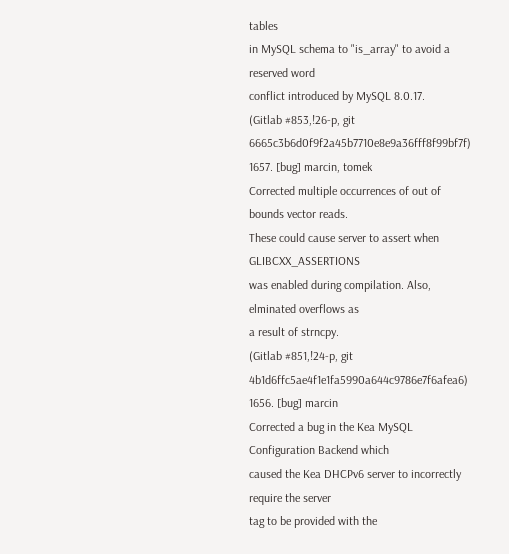tables
in MySQL schema to "is_array" to avoid a reserved word
conflict introduced by MySQL 8.0.17.
(Gitlab #853,!26-p, git 6665c3b6d0f9f2a45b7710e8e9a36fff8f99bf7f)
1657. [bug] marcin, tomek
Corrected multiple occurrences of out of bounds vector reads.
These could cause server to assert when GLIBCXX_ASSERTIONS
was enabled during compilation. Also, elminated overflows as
a result of strncpy.
(Gitlab #851,!24-p, git 4b1d6ffc5ae4f1e1fa5990a644c9786e7f6afea6)
1656. [bug] marcin
Corrected a bug in the Kea MySQL Configuration Backend which
caused the Kea DHCPv6 server to incorrectly require the server
tag to be provided with the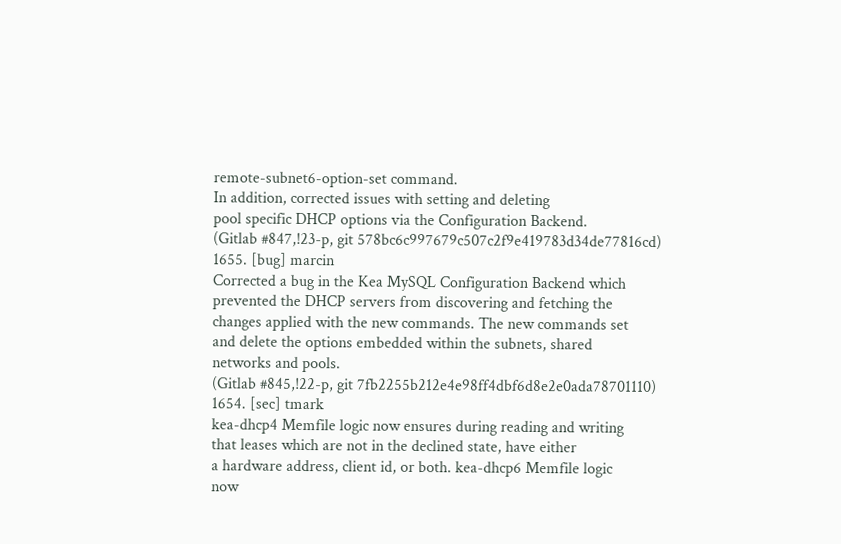remote-subnet6-option-set command.
In addition, corrected issues with setting and deleting
pool specific DHCP options via the Configuration Backend.
(Gitlab #847,!23-p, git 578bc6c997679c507c2f9e419783d34de77816cd)
1655. [bug] marcin
Corrected a bug in the Kea MySQL Configuration Backend which
prevented the DHCP servers from discovering and fetching the
changes applied with the new commands. The new commands set
and delete the options embedded within the subnets, shared
networks and pools.
(Gitlab #845,!22-p, git 7fb2255b212e4e98ff4dbf6d8e2e0ada78701110)
1654. [sec] tmark
kea-dhcp4 Memfile logic now ensures during reading and writing
that leases which are not in the declined state, have either
a hardware address, client id, or both. kea-dhcp6 Memfile logic
now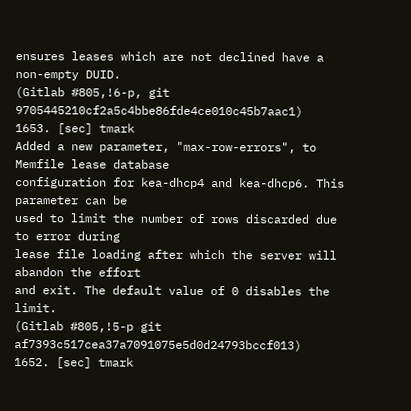ensures leases which are not declined have a non-empty DUID.
(Gitlab #805,!6-p, git 9705445210cf2a5c4bbe86fde4ce010c45b7aac1)
1653. [sec] tmark
Added a new parameter, "max-row-errors", to Memfile lease database
configuration for kea-dhcp4 and kea-dhcp6. This parameter can be
used to limit the number of rows discarded due to error during
lease file loading after which the server will abandon the effort
and exit. The default value of 0 disables the limit.
(Gitlab #805,!5-p git af7393c517cea37a7091075e5d0d24793bccf013)
1652. [sec] tmark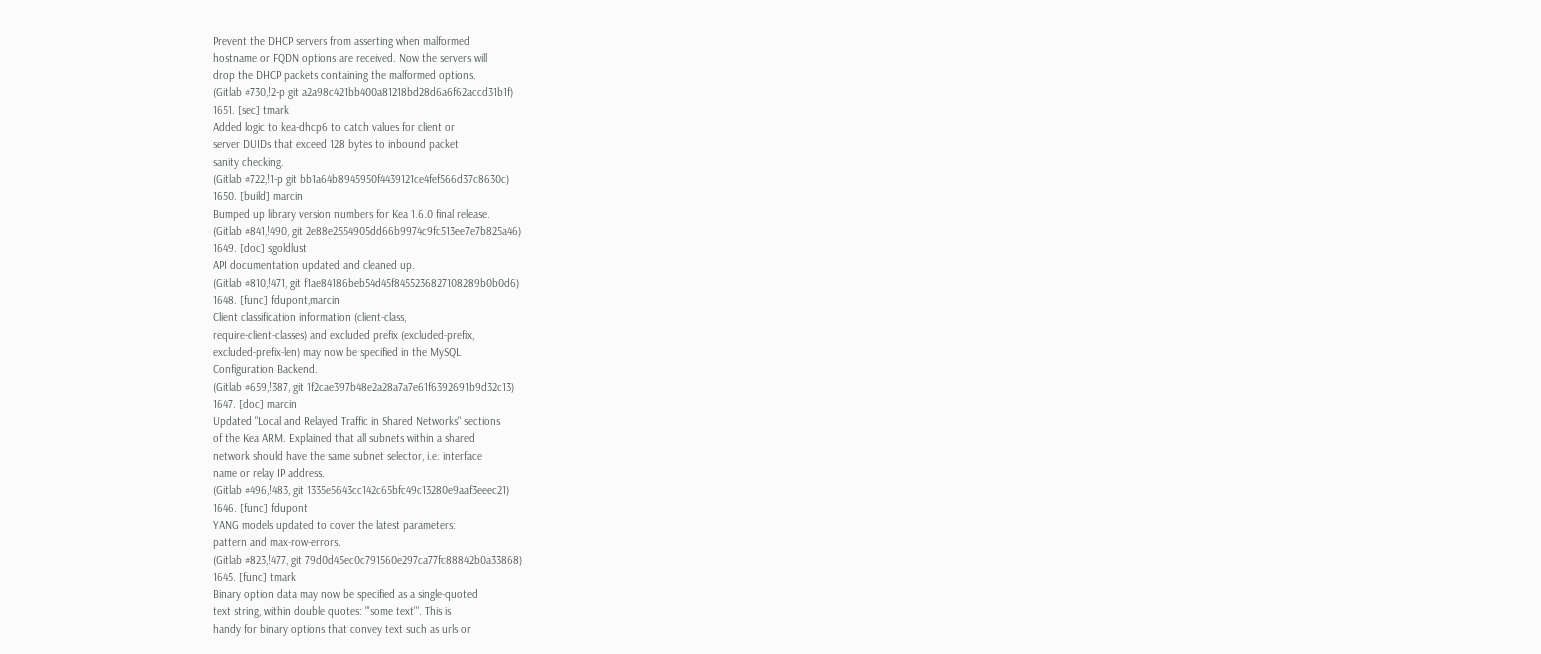Prevent the DHCP servers from asserting when malformed
hostname or FQDN options are received. Now the servers will
drop the DHCP packets containing the malformed options.
(Gitlab #730,!2-p git a2a98c421bb400a81218bd28d6a6f62accd31b1f)
1651. [sec] tmark
Added logic to kea-dhcp6 to catch values for client or
server DUIDs that exceed 128 bytes to inbound packet
sanity checking.
(Gitlab #722,!1-p git bb1a64b8945950f4439121ce4fef566d37c8630c)
1650. [build] marcin
Bumped up library version numbers for Kea 1.6.0 final release.
(Gitlab #841,!490, git 2e88e2554905dd66b9974c9fc513ee7e7b825a46)
1649. [doc] sgoldlust
API documentation updated and cleaned up.
(Gitlab #810,!471, git f1ae84186beb54d45f8455236827108289b0b0d6)
1648. [func] fdupont,marcin
Client classification information (client-class,
require-client-classes) and excluded prefix (excluded-prefix,
excluded-prefix-len) may now be specified in the MySQL
Configuration Backend.
(Gitlab #659,!387, git 1f2cae397b48e2a28a7a7e61f6392691b9d32c13)
1647. [doc] marcin
Updated "Local and Relayed Traffic in Shared Networks" sections
of the Kea ARM. Explained that all subnets within a shared
network should have the same subnet selector, i.e. interface
name or relay IP address.
(Gitlab #496,!483, git 1335e5643cc142c65bfc49c13280e9aaf3eeec21)
1646. [func] fdupont
YANG models updated to cover the latest parameters:
pattern and max-row-errors.
(Gitlab #823,!477, git 79d0d45ec0c791560e297ca77fc88842b0a33868)
1645. [func] tmark
Binary option data may now be specified as a single-quoted
text string, within double quotes: "'some text'". This is
handy for binary options that convey text such as urls or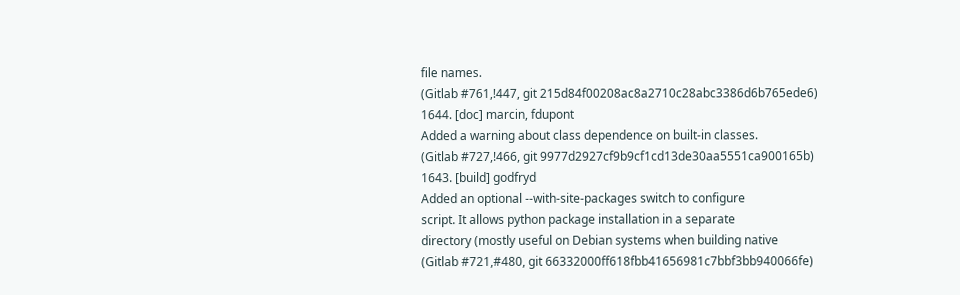file names.
(Gitlab #761,!447, git 215d84f00208ac8a2710c28abc3386d6b765ede6)
1644. [doc] marcin, fdupont
Added a warning about class dependence on built-in classes.
(Gitlab #727,!466, git 9977d2927cf9b9cf1cd13de30aa5551ca900165b)
1643. [build] godfryd
Added an optional --with-site-packages switch to configure
script. It allows python package installation in a separate
directory (mostly useful on Debian systems when building native
(Gitlab #721,#480, git 66332000ff618fbb41656981c7bbf3bb940066fe)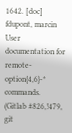1642. [doc] fdupont, marcin
User documentation for remote-option{4,6}-* commands.
(Gitlab #826,!479, git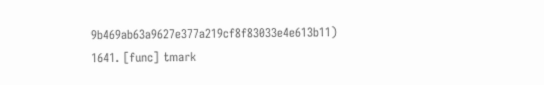9b469ab63a9627e377a219cf8f83033e4e613b11)
1641. [func] tmark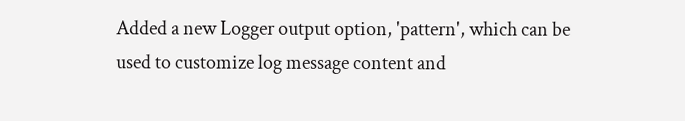Added a new Logger output option, 'pattern', which can be
used to customize log message content and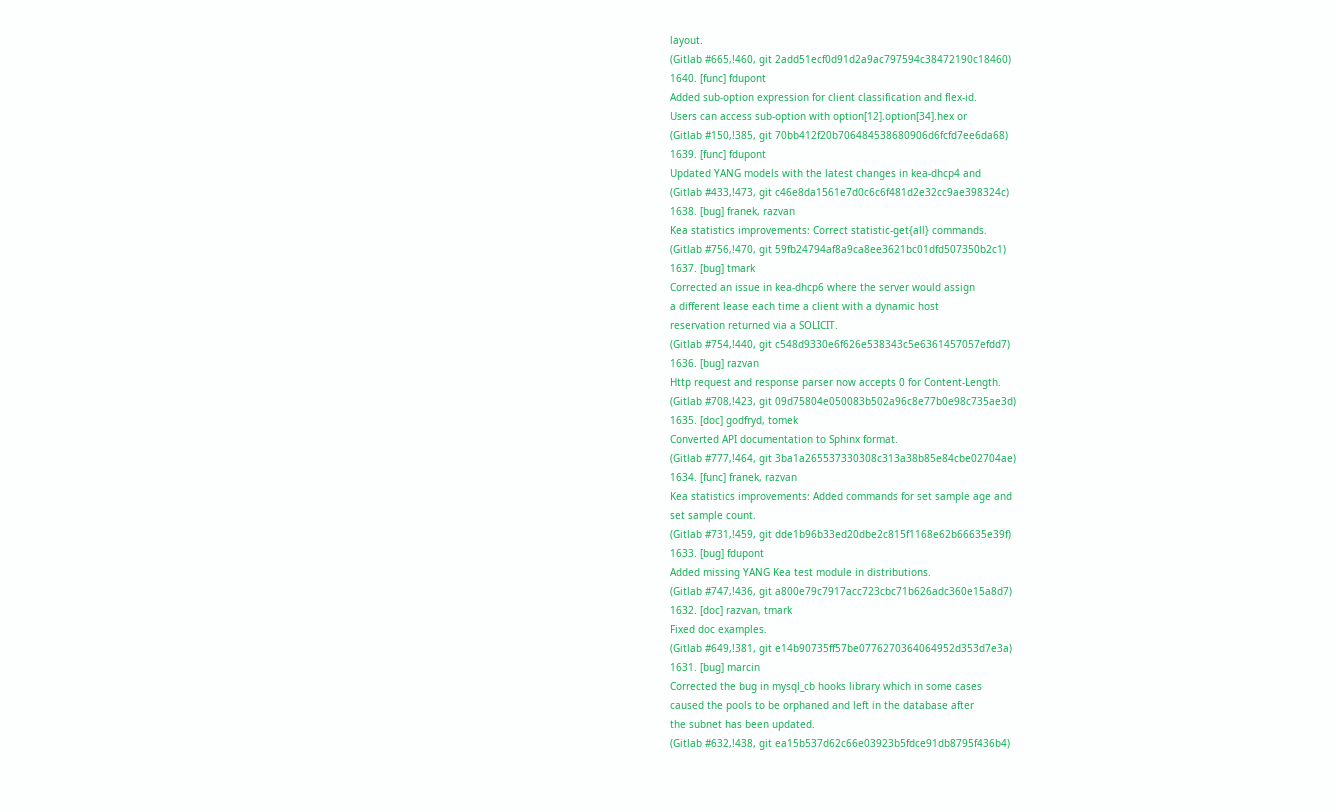layout.
(Gitlab #665,!460, git 2add51ecf0d91d2a9ac797594c38472190c18460)
1640. [func] fdupont
Added sub-option expression for client classification and flex-id.
Users can access sub-option with option[12].option[34].hex or
(Gitlab #150,!385, git 70bb412f20b706484538680906d6fcfd7ee6da68)
1639. [func] fdupont
Updated YANG models with the latest changes in kea-dhcp4 and
(Gitlab #433,!473, git c46e8da1561e7d0c6c6f481d2e32cc9ae398324c)
1638. [bug] franek, razvan
Kea statistics improvements: Correct statistic-get{all} commands.
(Gitlab #756,!470, git 59fb24794af8a9ca8ee3621bc01dfd507350b2c1)
1637. [bug] tmark
Corrected an issue in kea-dhcp6 where the server would assign
a different lease each time a client with a dynamic host
reservation returned via a SOLICIT.
(Gitlab #754,!440, git c548d9330e6f626e538343c5e6361457057efdd7)
1636. [bug] razvan
Http request and response parser now accepts 0 for Content-Length.
(Gitlab #708,!423, git 09d75804e050083b502a96c8e77b0e98c735ae3d)
1635. [doc] godfryd, tomek
Converted API documentation to Sphinx format.
(Gitlab #777,!464, git 3ba1a265537330308c313a38b85e84cbe02704ae)
1634. [func] franek, razvan
Kea statistics improvements: Added commands for set sample age and
set sample count.
(Gitlab #731,!459, git dde1b96b33ed20dbe2c815f1168e62b66635e39f)
1633. [bug] fdupont
Added missing YANG Kea test module in distributions.
(Gitlab #747,!436, git a800e79c7917acc723cbc71b626adc360e15a8d7)
1632. [doc] razvan, tmark
Fixed doc examples.
(Gitlab #649,!381, git e14b90735ff57be0776270364064952d353d7e3a)
1631. [bug] marcin
Corrected the bug in mysql_cb hooks library which in some cases
caused the pools to be orphaned and left in the database after
the subnet has been updated.
(Gitlab #632,!438, git ea15b537d62c66e03923b5fdce91db8795f436b4)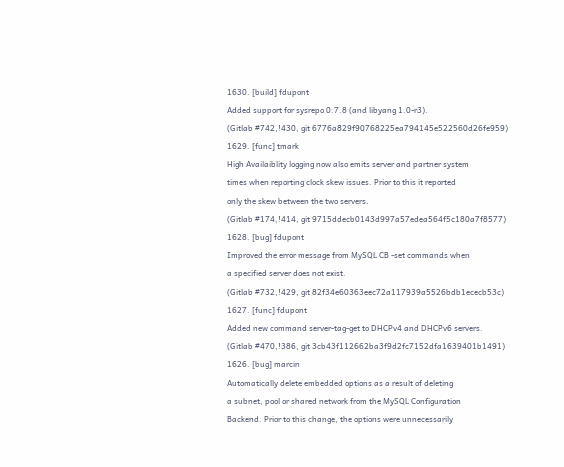1630. [build] fdupont
Added support for sysrepo 0.7.8 (and libyang 1.0-r3).
(Gitlab #742,!430, git 6776a829f90768225ea794145e522560d26fe959)
1629. [func] tmark
High Availaiblity logging now also emits server and partner system
times when reporting clock skew issues. Prior to this it reported
only the skew between the two servers.
(Gitlab #174,!414, git 9715ddecb0143d997a57edea564f5c180a7f8577)
1628. [bug] fdupont
Improved the error message from MySQL CB -set commands when
a specified server does not exist.
(Gitlab #732,!429, git 82f34e60363eec72a117939a5526bdb1ececb53c)
1627. [func] fdupont
Added new command server-tag-get to DHCPv4 and DHCPv6 servers.
(Gitlab #470,!386, git 3cb43f112662ba3f9d2fc7152dfa1639401b1491)
1626. [bug] marcin
Automatically delete embedded options as a result of deleting
a subnet, pool or shared network from the MySQL Configuration
Backend. Prior to this change, the options were unnecessarily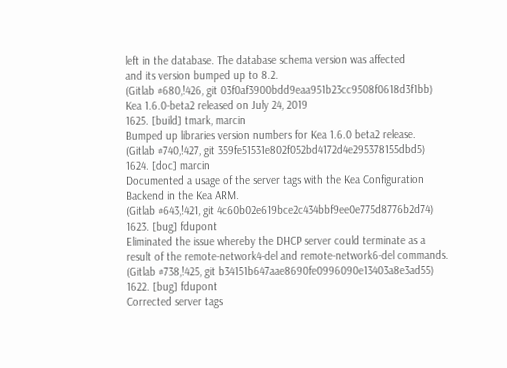left in the database. The database schema version was affected
and its version bumped up to 8.2.
(Gitlab #680,!426, git 03f0af3900bdd9eaa951b23cc9508f0618d3f1bb)
Kea 1.6.0-beta2 released on July 24, 2019
1625. [build] tmark, marcin
Bumped up libraries version numbers for Kea 1.6.0 beta2 release.
(Gitlab #740,!427, git 359fe51531e802f052bd4172d4e295378155dbd5)
1624. [doc] marcin
Documented a usage of the server tags with the Kea Configuration
Backend in the Kea ARM.
(Gitlab #643,!421, git 4c60b02e619bce2c434bbf9ee0e775d8776b2d74)
1623. [bug] fdupont
Eliminated the issue whereby the DHCP server could terminate as a
result of the remote-network4-del and remote-network6-del commands.
(Gitlab #738,!425, git b34151b647aae8690fe0996090e13403a8e3ad55)
1622. [bug] fdupont
Corrected server tags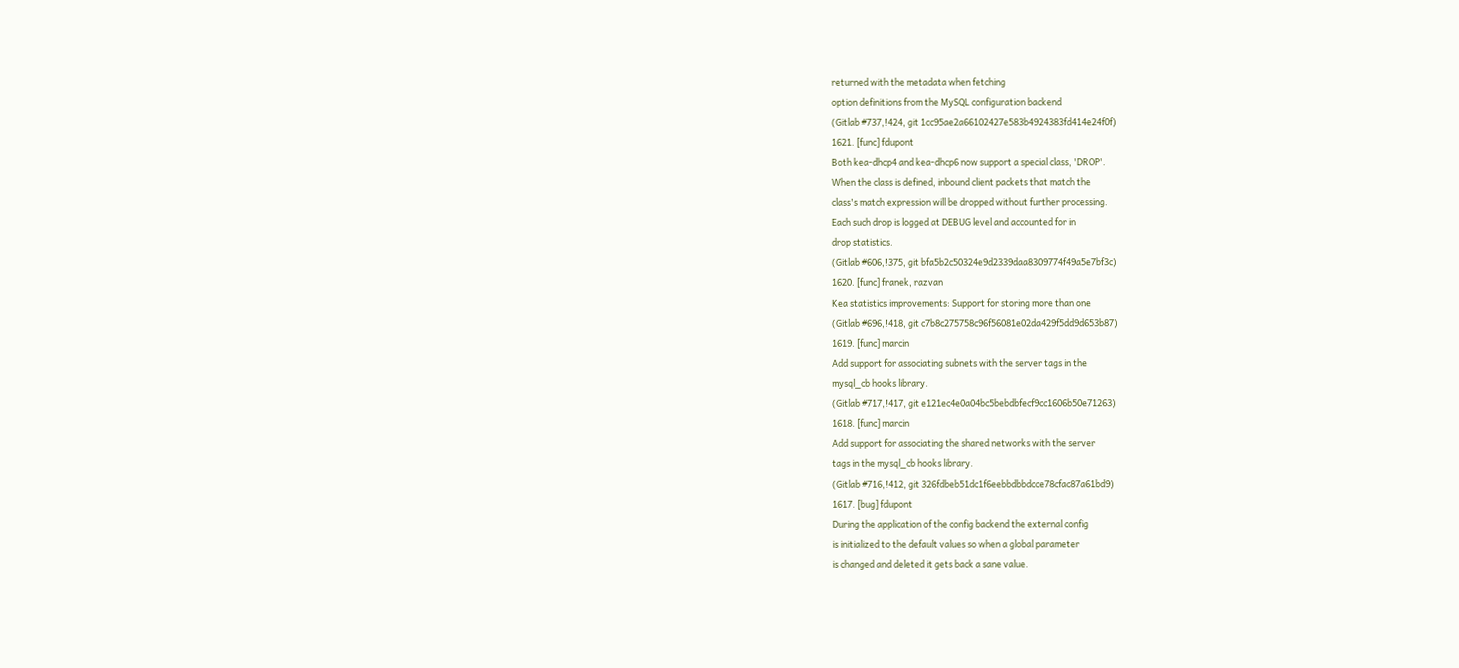returned with the metadata when fetching
option definitions from the MySQL configuration backend
(Gitlab #737,!424, git 1cc95ae2a66102427e583b4924383fd414e24f0f)
1621. [func] fdupont
Both kea-dhcp4 and kea-dhcp6 now support a special class, 'DROP'.
When the class is defined, inbound client packets that match the
class's match expression will be dropped without further processing.
Each such drop is logged at DEBUG level and accounted for in
drop statistics.
(Gitlab #606,!375, git bfa5b2c50324e9d2339daa8309774f49a5e7bf3c)
1620. [func] franek, razvan
Kea statistics improvements: Support for storing more than one
(Gitlab #696,!418, git c7b8c275758c96f56081e02da429f5dd9d653b87)
1619. [func] marcin
Add support for associating subnets with the server tags in the
mysql_cb hooks library.
(Gitlab #717,!417, git e121ec4e0a04bc5bebdbfecf9cc1606b50e71263)
1618. [func] marcin
Add support for associating the shared networks with the server
tags in the mysql_cb hooks library.
(Gitlab #716,!412, git 326fdbeb51dc1f6eebbdbbdcce78cfac87a61bd9)
1617. [bug] fdupont
During the application of the config backend the external config
is initialized to the default values so when a global parameter
is changed and deleted it gets back a sane value.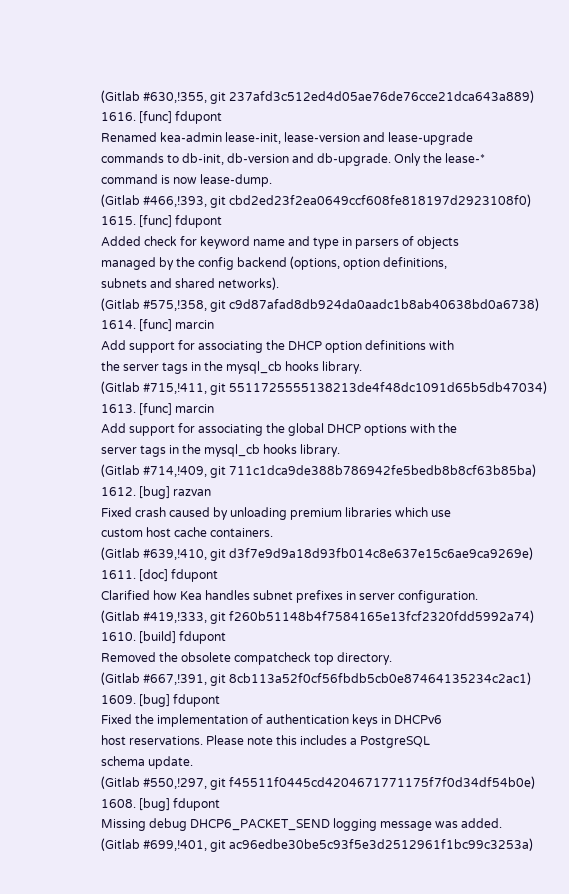(Gitlab #630,!355, git 237afd3c512ed4d05ae76de76cce21dca643a889)
1616. [func] fdupont
Renamed kea-admin lease-init, lease-version and lease-upgrade
commands to db-init, db-version and db-upgrade. Only the lease-*
command is now lease-dump.
(Gitlab #466,!393, git cbd2ed23f2ea0649ccf608fe818197d2923108f0)
1615. [func] fdupont
Added check for keyword name and type in parsers of objects
managed by the config backend (options, option definitions,
subnets and shared networks).
(Gitlab #575,!358, git c9d87afad8db924da0aadc1b8ab40638bd0a6738)
1614. [func] marcin
Add support for associating the DHCP option definitions with
the server tags in the mysql_cb hooks library.
(Gitlab #715,!411, git 5511725555138213de4f48dc1091d65b5db47034)
1613. [func] marcin
Add support for associating the global DHCP options with the
server tags in the mysql_cb hooks library.
(Gitlab #714,!409, git 711c1dca9de388b786942fe5bedb8b8cf63b85ba)
1612. [bug] razvan
Fixed crash caused by unloading premium libraries which use
custom host cache containers.
(Gitlab #639,!410, git d3f7e9d9a18d93fb014c8e637e15c6ae9ca9269e)
1611. [doc] fdupont
Clarified how Kea handles subnet prefixes in server configuration.
(Gitlab #419,!333, git f260b51148b4f7584165e13fcf2320fdd5992a74)
1610. [build] fdupont
Removed the obsolete compatcheck top directory.
(Gitlab #667,!391, git 8cb113a52f0cf56fbdb5cb0e87464135234c2ac1)
1609. [bug] fdupont
Fixed the implementation of authentication keys in DHCPv6
host reservations. Please note this includes a PostgreSQL
schema update.
(Gitlab #550,!297, git f45511f0445cd4204671771175f7f0d34df54b0e)
1608. [bug] fdupont
Missing debug DHCP6_PACKET_SEND logging message was added.
(Gitlab #699,!401, git ac96edbe30be5c93f5e3d2512961f1bc99c3253a)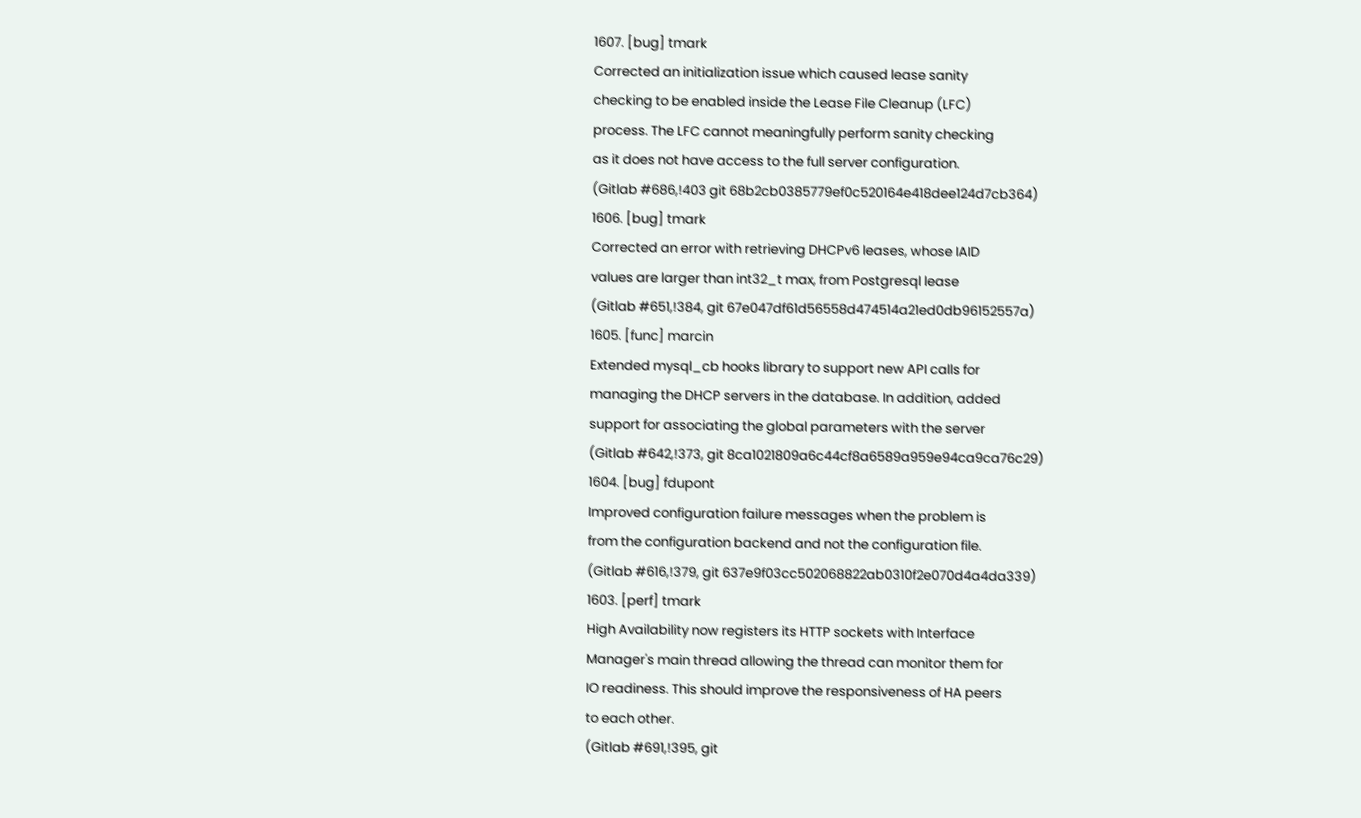1607. [bug] tmark
Corrected an initialization issue which caused lease sanity
checking to be enabled inside the Lease File Cleanup (LFC)
process. The LFC cannot meaningfully perform sanity checking
as it does not have access to the full server configuration.
(Gitlab #686,!403 git 68b2cb0385779ef0c520164e418dee124d7cb364)
1606. [bug] tmark
Corrected an error with retrieving DHCPv6 leases, whose IAID
values are larger than int32_t max, from Postgresql lease
(Gitlab #651,!384, git 67e047df61d56558d474514a21ed0db96152557a)
1605. [func] marcin
Extended mysql_cb hooks library to support new API calls for
managing the DHCP servers in the database. In addition, added
support for associating the global parameters with the server
(Gitlab #642,!373, git 8ca1021809a6c44cf8a6589a959e94ca9ca76c29)
1604. [bug] fdupont
Improved configuration failure messages when the problem is
from the configuration backend and not the configuration file.
(Gitlab #616,!379, git 637e9f03cc502068822ab0310f2e070d4a4da339)
1603. [perf] tmark
High Availability now registers its HTTP sockets with Interface
Manager's main thread allowing the thread can monitor them for
IO readiness. This should improve the responsiveness of HA peers
to each other.
(Gitlab #691,!395, git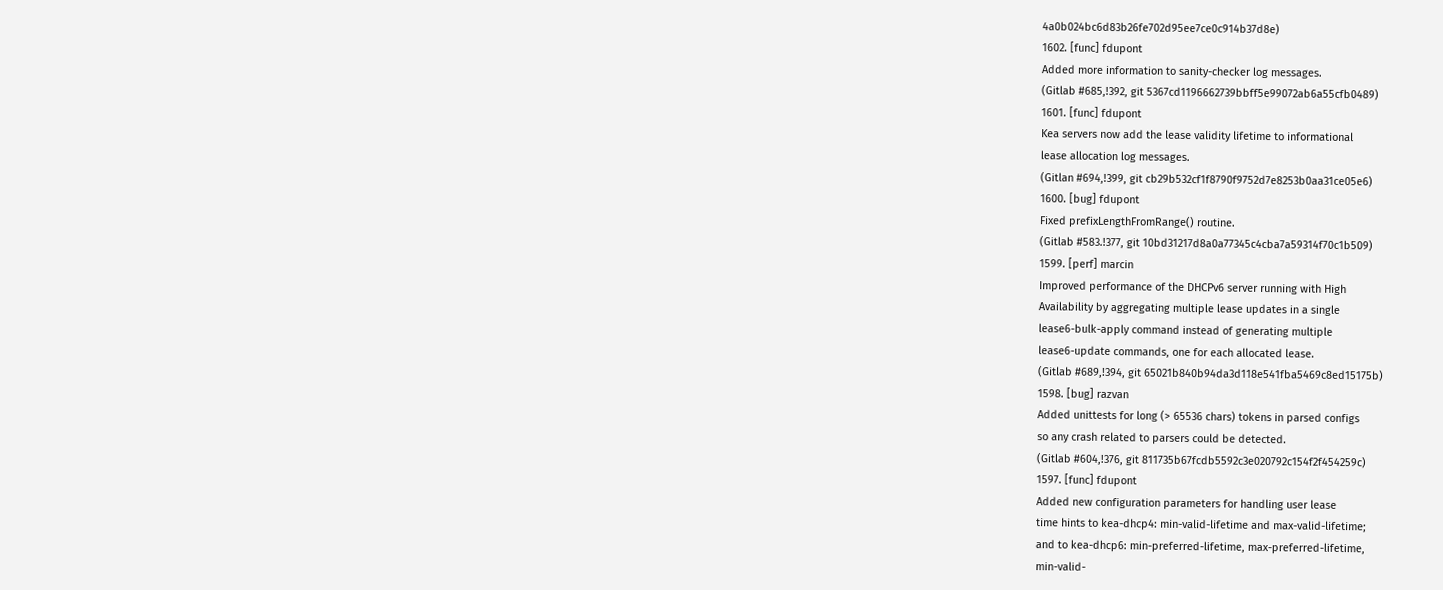4a0b024bc6d83b26fe702d95ee7ce0c914b37d8e)
1602. [func] fdupont
Added more information to sanity-checker log messages.
(Gitlab #685,!392, git 5367cd1196662739bbff5e99072ab6a55cfb0489)
1601. [func] fdupont
Kea servers now add the lease validity lifetime to informational
lease allocation log messages.
(Gitlan #694,!399, git cb29b532cf1f8790f9752d7e8253b0aa31ce05e6)
1600. [bug] fdupont
Fixed prefixLengthFromRange() routine.
(Gitlab #583.!377, git 10bd31217d8a0a77345c4cba7a59314f70c1b509)
1599. [perf] marcin
Improved performance of the DHCPv6 server running with High
Availability by aggregating multiple lease updates in a single
lease6-bulk-apply command instead of generating multiple
lease6-update commands, one for each allocated lease.
(Gitlab #689,!394, git 65021b840b94da3d118e541fba5469c8ed15175b)
1598. [bug] razvan
Added unittests for long (> 65536 chars) tokens in parsed configs
so any crash related to parsers could be detected.
(Gitlab #604,!376, git 811735b67fcdb5592c3e020792c154f2f454259c)
1597. [func] fdupont
Added new configuration parameters for handling user lease
time hints to kea-dhcp4: min-valid-lifetime and max-valid-lifetime;
and to kea-dhcp6: min-preferred-lifetime, max-preferred-lifetime,
min-valid-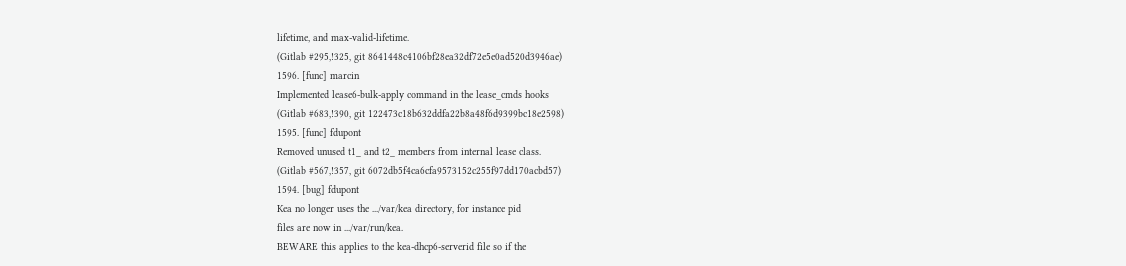lifetime, and max-valid-lifetime.
(Gitlab #295,!325, git 8641448c4106bf28ea32df72e5e0ad520d3946ae)
1596. [func] marcin
Implemented lease6-bulk-apply command in the lease_cmds hooks
(Gitlab #683,!390, git 122473c18b632ddfa22b8a48f6d9399bc18e2598)
1595. [func] fdupont
Removed unused t1_ and t2_ members from internal lease class.
(Gitlab #567,!357, git 6072db5f4ca6cfa9573152c255f97dd170acbd57)
1594. [bug] fdupont
Kea no longer uses the .../var/kea directory, for instance pid
files are now in .../var/run/kea.
BEWARE this applies to the kea-dhcp6-serverid file so if the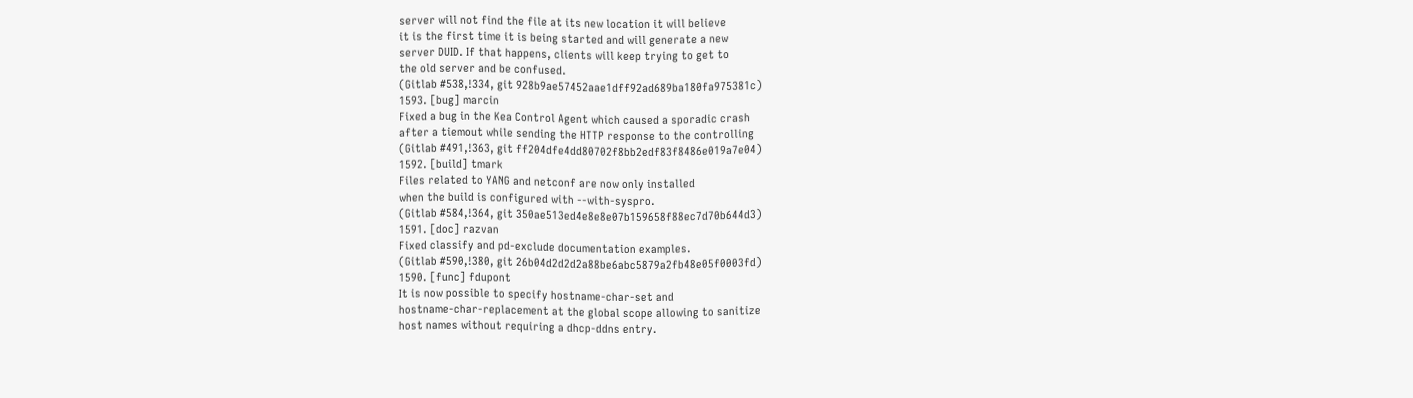server will not find the file at its new location it will believe
it is the first time it is being started and will generate a new
server DUID. If that happens, clients will keep trying to get to
the old server and be confused.
(Gitlab #538,!334, git 928b9ae57452aae1dff92ad689ba180fa975381c)
1593. [bug] marcin
Fixed a bug in the Kea Control Agent which caused a sporadic crash
after a tiemout while sending the HTTP response to the controlling
(Gitlab #491,!363, git ff204dfe4dd80702f8bb2edf83f8486e019a7e04)
1592. [build] tmark
Files related to YANG and netconf are now only installed
when the build is configured with --with-syspro.
(Gitlab #584,!364, git 350ae513ed4e8e8e07b159658f88ec7d70b644d3)
1591. [doc] razvan
Fixed classify and pd-exclude documentation examples.
(Gitlab #590,!380, git 26b04d2d2d2a88be6abc5879a2fb48e05f0003fd)
1590. [func] fdupont
It is now possible to specify hostname-char-set and
hostname-char-replacement at the global scope allowing to sanitize
host names without requiring a dhcp-ddns entry.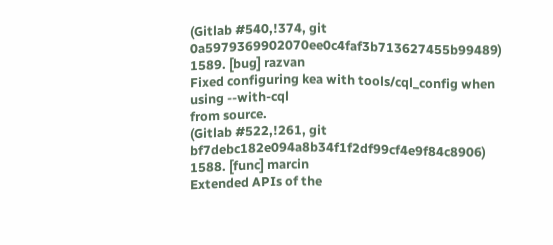(Gitlab #540,!374, git 0a5979369902070ee0c4faf3b713627455b99489)
1589. [bug] razvan
Fixed configuring kea with tools/cql_config when using --with-cql
from source.
(Gitlab #522,!261, git bf7debc182e094a8b34f1f2df99cf4e9f84c8906)
1588. [func] marcin
Extended APIs of the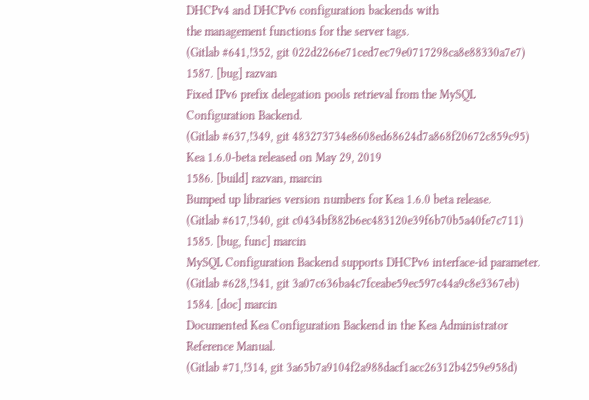DHCPv4 and DHCPv6 configuration backends with
the management functions for the server tags.
(Gitlab #641,!352, git 022d2266e71ced7ec79e0717298ca8e88330a7e7)
1587. [bug] razvan
Fixed IPv6 prefix delegation pools retrieval from the MySQL
Configuration Backend.
(Gitlab #637,!349, git 483273734e8608ed68624d7a868f20672c859c95)
Kea 1.6.0-beta released on May 29, 2019
1586. [build] razvan, marcin
Bumped up libraries version numbers for Kea 1.6.0 beta release.
(Gitlab #617,!340, git c0434bf882b6ec483120e39f6b70b5a40fe7c711)
1585. [bug, func] marcin
MySQL Configuration Backend supports DHCPv6 interface-id parameter.
(Gitlab #628,!341, git 3a07c636ba4c7fceabe59ec597c44a9c8e3367eb)
1584. [doc] marcin
Documented Kea Configuration Backend in the Kea Administrator
Reference Manual.
(Gitlab #71,!314, git 3a65b7a9104f2a988dacf1acc26312b4259e958d)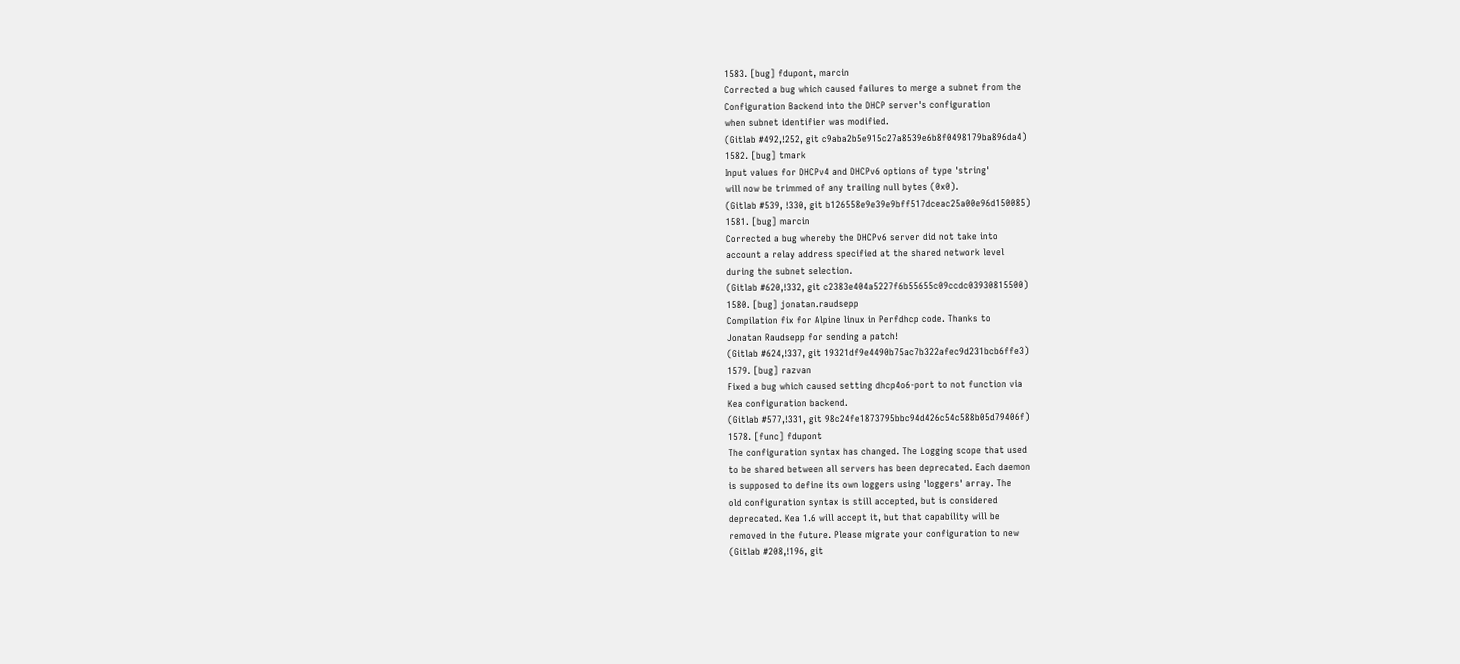1583. [bug] fdupont, marcin
Corrected a bug which caused failures to merge a subnet from the
Configuration Backend into the DHCP server's configuration
when subnet identifier was modified.
(Gitlab #492,!252, git c9aba2b5e915c27a8539e6b8f0498179ba896da4)
1582. [bug] tmark
Input values for DHCPv4 and DHCPv6 options of type 'string'
will now be trimmed of any trailing null bytes (0x0).
(Gitlab #539, !330, git b126558e9e39e9bff517dceac25a00e96d150085)
1581. [bug] marcin
Corrected a bug whereby the DHCPv6 server did not take into
account a relay address specified at the shared network level
during the subnet selection.
(Gitlab #620,!332, git c2383e404a5227f6b55655c09ccdc03930815500)
1580. [bug] jonatan.raudsepp
Compilation fix for Alpine linux in Perfdhcp code. Thanks to
Jonatan Raudsepp for sending a patch!
(Gitlab #624,!337, git 19321df9e4490b75ac7b322afec9d231bcb6ffe3)
1579. [bug] razvan
Fixed a bug which caused setting dhcp4o6-port to not function via
Kea configuration backend.
(Gitlab #577,!331, git 98c24fe1873795bbc94d426c54c588b05d79406f)
1578. [func] fdupont
The configuration syntax has changed. The Logging scope that used
to be shared between all servers has been deprecated. Each daemon
is supposed to define its own loggers using 'loggers' array. The
old configuration syntax is still accepted, but is considered
deprecated. Kea 1.6 will accept it, but that capability will be
removed in the future. Please migrate your configuration to new
(Gitlab #208,!196, git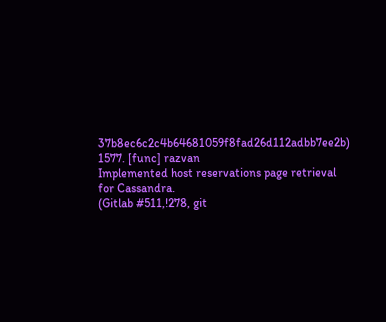37b8ec6c2c4b64681059f8fad26d112adbb7ee2b)
1577. [func] razvan
Implemented host reservations page retrieval for Cassandra.
(Gitlab #511,!278, git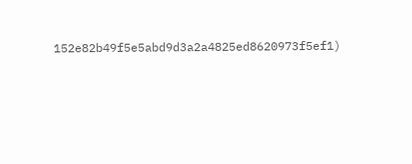152e82b49f5e5abd9d3a2a4825ed8620973f5ef1)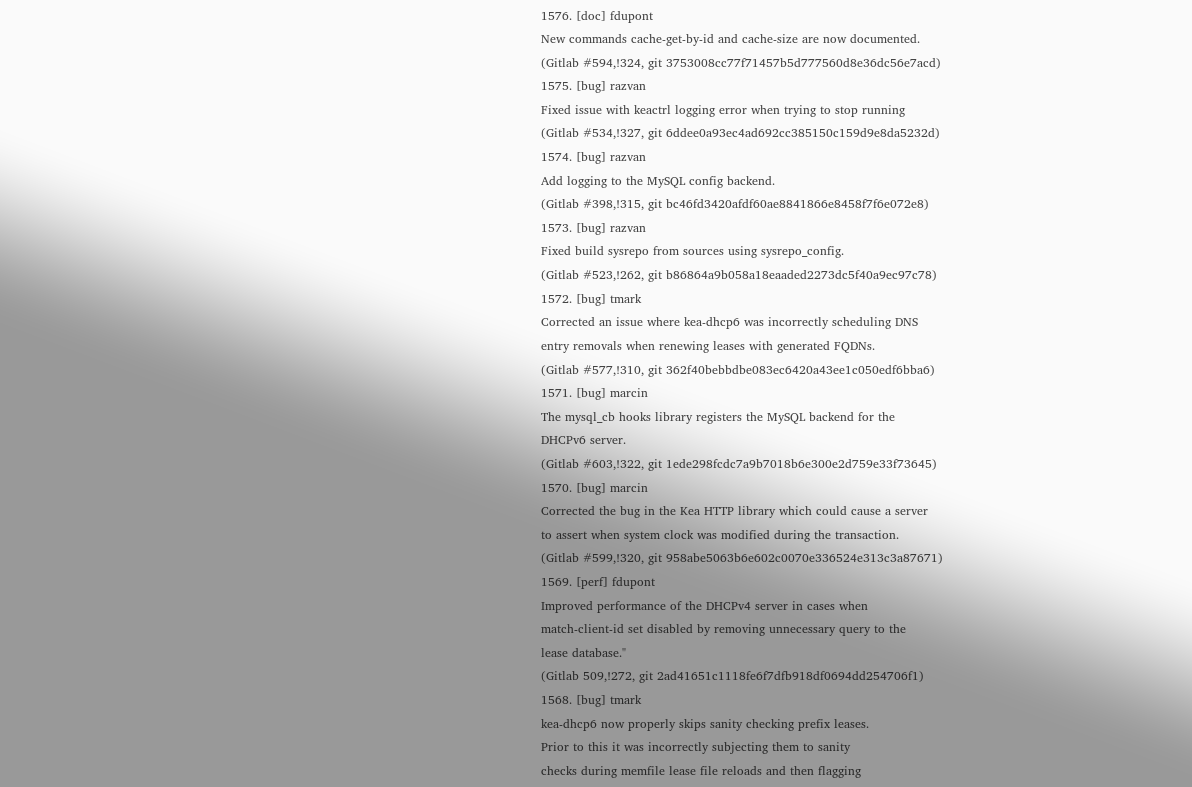1576. [doc] fdupont
New commands cache-get-by-id and cache-size are now documented.
(Gitlab #594,!324, git 3753008cc77f71457b5d777560d8e36dc56e7acd)
1575. [bug] razvan
Fixed issue with keactrl logging error when trying to stop running
(Gitlab #534,!327, git 6ddee0a93ec4ad692cc385150c159d9e8da5232d)
1574. [bug] razvan
Add logging to the MySQL config backend.
(Gitlab #398,!315, git bc46fd3420afdf60ae8841866e8458f7f6e072e8)
1573. [bug] razvan
Fixed build sysrepo from sources using sysrepo_config.
(Gitlab #523,!262, git b86864a9b058a18eaaded2273dc5f40a9ec97c78)
1572. [bug] tmark
Corrected an issue where kea-dhcp6 was incorrectly scheduling DNS
entry removals when renewing leases with generated FQDNs.
(Gitlab #577,!310, git 362f40bebbdbe083ec6420a43ee1c050edf6bba6)
1571. [bug] marcin
The mysql_cb hooks library registers the MySQL backend for the
DHCPv6 server.
(Gitlab #603,!322, git 1ede298fcdc7a9b7018b6e300e2d759e33f73645)
1570. [bug] marcin
Corrected the bug in the Kea HTTP library which could cause a server
to assert when system clock was modified during the transaction.
(Gitlab #599,!320, git 958abe5063b6e602c0070e336524e313c3a87671)
1569. [perf] fdupont
Improved performance of the DHCPv4 server in cases when
match-client-id set disabled by removing unnecessary query to the
lease database."
(Gitlab 509,!272, git 2ad41651c1118fe6f7dfb918df0694dd254706f1)
1568. [bug] tmark
kea-dhcp6 now properly skips sanity checking prefix leases.
Prior to this it was incorrectly subjecting them to sanity
checks during memfile lease file reloads and then flagging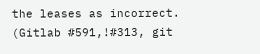the leases as incorrect.
(Gitlab #591,!#313, git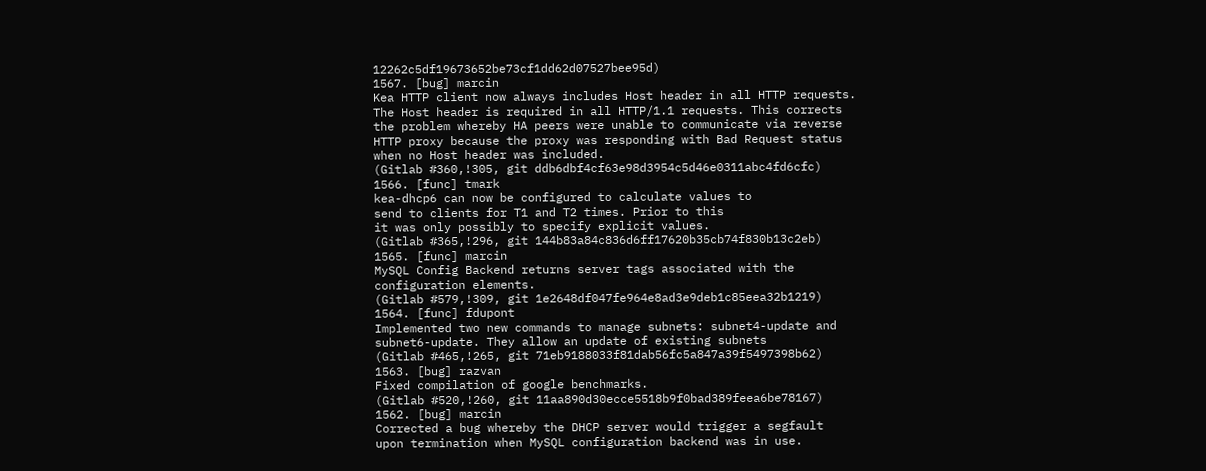12262c5df19673652be73cf1dd62d07527bee95d)
1567. [bug] marcin
Kea HTTP client now always includes Host header in all HTTP requests.
The Host header is required in all HTTP/1.1 requests. This corrects
the problem whereby HA peers were unable to communicate via reverse
HTTP proxy because the proxy was responding with Bad Request status
when no Host header was included.
(Gitlab #360,!305, git ddb6dbf4cf63e98d3954c5d46e0311abc4fd6cfc)
1566. [func] tmark
kea-dhcp6 can now be configured to calculate values to
send to clients for T1 and T2 times. Prior to this
it was only possibly to specify explicit values.
(Gitlab #365,!296, git 144b83a84c836d6ff17620b35cb74f830b13c2eb)
1565. [func] marcin
MySQL Config Backend returns server tags associated with the
configuration elements.
(Gitlab #579,!309, git 1e2648df047fe964e8ad3e9deb1c85eea32b1219)
1564. [func] fdupont
Implemented two new commands to manage subnets: subnet4-update and
subnet6-update. They allow an update of existing subnets
(Gitlab #465,!265, git 71eb9188033f81dab56fc5a847a39f5497398b62)
1563. [bug] razvan
Fixed compilation of google benchmarks.
(Gitlab #520,!260, git 11aa890d30ecce5518b9f0bad389feea6be78167)
1562. [bug] marcin
Corrected a bug whereby the DHCP server would trigger a segfault
upon termination when MySQL configuration backend was in use.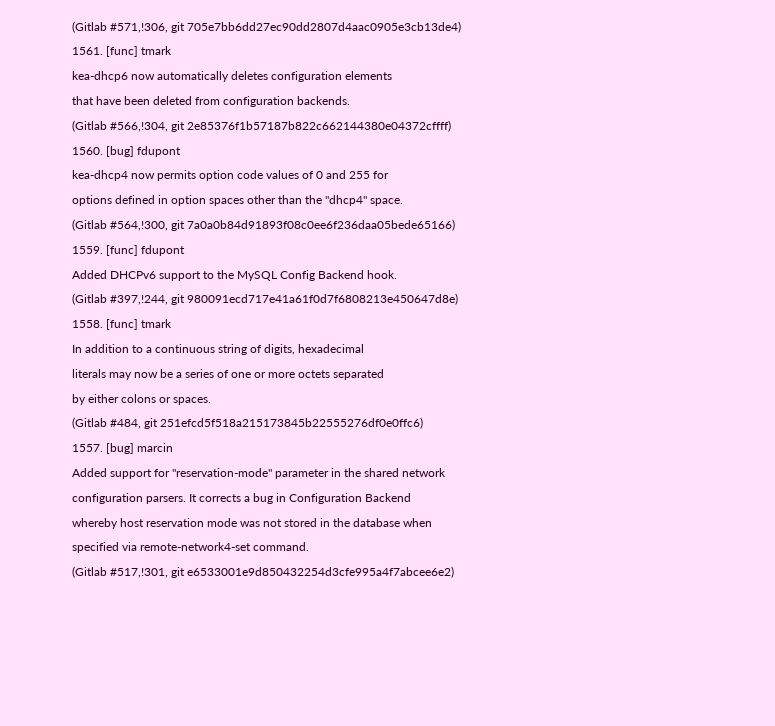(Gitlab #571,!306, git 705e7bb6dd27ec90dd2807d4aac0905e3cb13de4)
1561. [func] tmark
kea-dhcp6 now automatically deletes configuration elements
that have been deleted from configuration backends.
(Gitlab #566,!304, git 2e85376f1b57187b822c662144380e04372cffff)
1560. [bug] fdupont
kea-dhcp4 now permits option code values of 0 and 255 for
options defined in option spaces other than the "dhcp4" space.
(Gitlab #564,!300, git 7a0a0b84d91893f08c0ee6f236daa05bede65166)
1559. [func] fdupont
Added DHCPv6 support to the MySQL Config Backend hook.
(Gitlab #397,!244, git 980091ecd717e41a61f0d7f6808213e450647d8e)
1558. [func] tmark
In addition to a continuous string of digits, hexadecimal
literals may now be a series of one or more octets separated
by either colons or spaces.
(Gitlab #484, git 251efcd5f518a215173845b22555276df0e0ffc6)
1557. [bug] marcin
Added support for "reservation-mode" parameter in the shared network
configuration parsers. It corrects a bug in Configuration Backend
whereby host reservation mode was not stored in the database when
specified via remote-network4-set command.
(Gitlab #517,!301, git e6533001e9d850432254d3cfe995a4f7abcee6e2)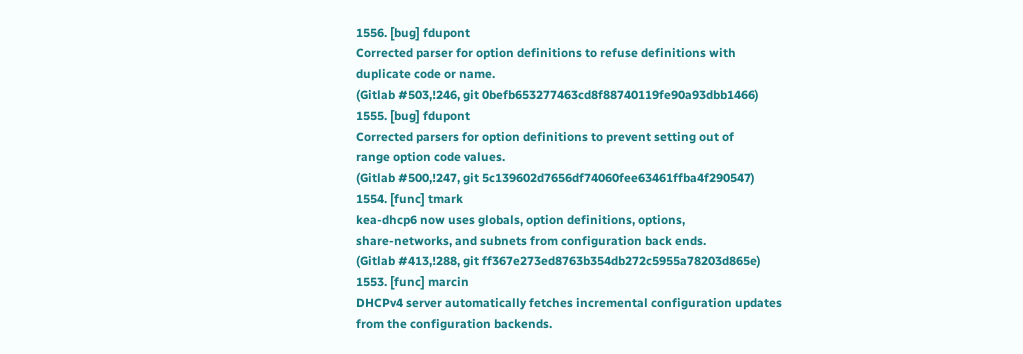1556. [bug] fdupont
Corrected parser for option definitions to refuse definitions with
duplicate code or name.
(Gitlab #503,!246, git 0befb653277463cd8f88740119fe90a93dbb1466)
1555. [bug] fdupont
Corrected parsers for option definitions to prevent setting out of
range option code values.
(Gitlab #500,!247, git 5c139602d7656df74060fee63461ffba4f290547)
1554. [func] tmark
kea-dhcp6 now uses globals, option definitions, options,
share-networks, and subnets from configuration back ends.
(Gitlab #413,!288, git ff367e273ed8763b354db272c5955a78203d865e)
1553. [func] marcin
DHCPv4 server automatically fetches incremental configuration updates
from the configuration backends.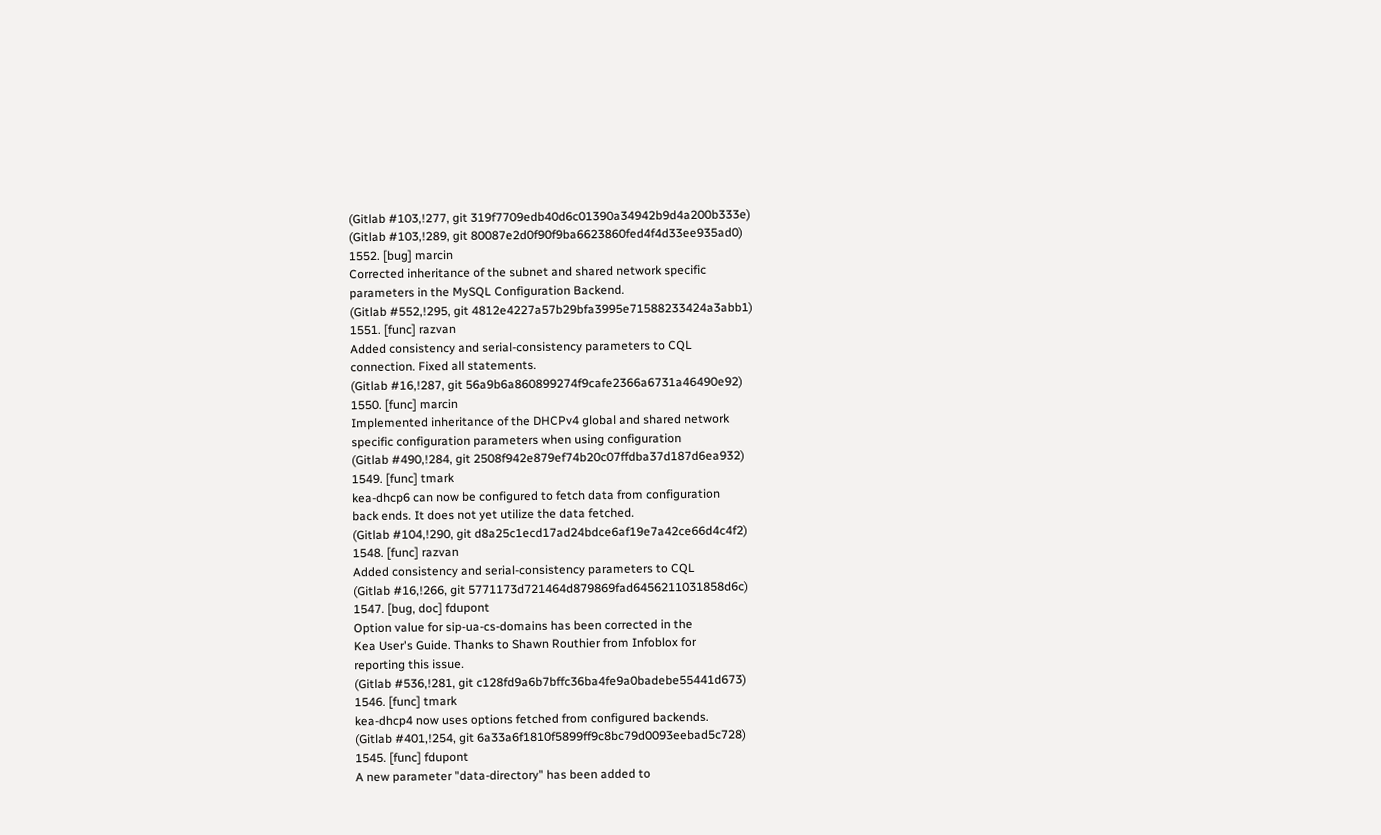(Gitlab #103,!277, git 319f7709edb40d6c01390a34942b9d4a200b333e)
(Gitlab #103,!289, git 80087e2d0f90f9ba6623860fed4f4d33ee935ad0)
1552. [bug] marcin
Corrected inheritance of the subnet and shared network specific
parameters in the MySQL Configuration Backend.
(Gitlab #552,!295, git 4812e4227a57b29bfa3995e71588233424a3abb1)
1551. [func] razvan
Added consistency and serial-consistency parameters to CQL
connection. Fixed all statements.
(Gitlab #16,!287, git 56a9b6a860899274f9cafe2366a6731a46490e92)
1550. [func] marcin
Implemented inheritance of the DHCPv4 global and shared network
specific configuration parameters when using configuration
(Gitlab #490,!284, git 2508f942e879ef74b20c07ffdba37d187d6ea932)
1549. [func] tmark
kea-dhcp6 can now be configured to fetch data from configuration
back ends. It does not yet utilize the data fetched.
(Gitlab #104,!290, git d8a25c1ecd17ad24bdce6af19e7a42ce66d4c4f2)
1548. [func] razvan
Added consistency and serial-consistency parameters to CQL
(Gitlab #16,!266, git 5771173d721464d879869fad6456211031858d6c)
1547. [bug, doc] fdupont
Option value for sip-ua-cs-domains has been corrected in the
Kea User's Guide. Thanks to Shawn Routhier from Infoblox for
reporting this issue.
(Gitlab #536,!281, git c128fd9a6b7bffc36ba4fe9a0badebe55441d673)
1546. [func] tmark
kea-dhcp4 now uses options fetched from configured backends.
(Gitlab #401,!254, git 6a33a6f1810f5899ff9c8bc79d0093eebad5c728)
1545. [func] fdupont
A new parameter "data-directory" has been added to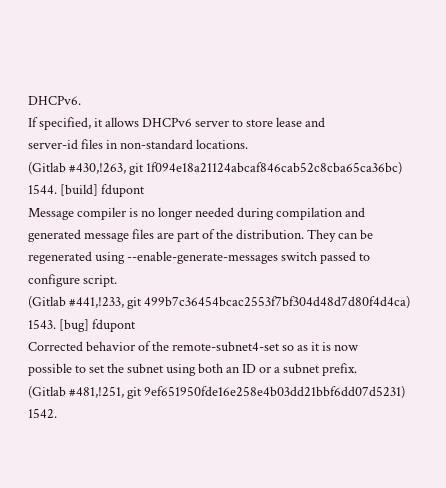DHCPv6.
If specified, it allows DHCPv6 server to store lease and
server-id files in non-standard locations.
(Gitlab #430,!263, git 1f094e18a21124abcaf846cab52c8cba65ca36bc)
1544. [build] fdupont
Message compiler is no longer needed during compilation and
generated message files are part of the distribution. They can be
regenerated using --enable-generate-messages switch passed to
configure script.
(Gitlab #441,!233, git 499b7c36454bcac2553f7bf304d48d7d80f4d4ca)
1543. [bug] fdupont
Corrected behavior of the remote-subnet4-set so as it is now
possible to set the subnet using both an ID or a subnet prefix.
(Gitlab #481,!251, git 9ef651950fde16e258e4b03dd21bbf6dd07d5231)
1542.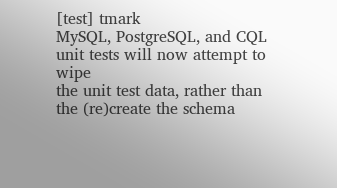[test] tmark
MySQL, PostgreSQL, and CQL unit tests will now attempt to wipe
the unit test data, rather than the (re)create the schema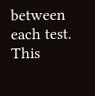between
each test. This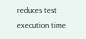reduces test execution time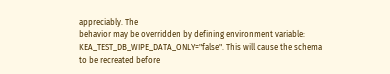appreciably. The
behavior may be overridden by defining environment variable:
KEA_TEST_DB_WIPE_DATA_ONLY="false". This will cause the schema
to be recreated before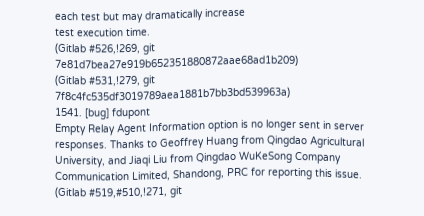each test but may dramatically increase
test execution time.
(Gitlab #526,!269, git 7e81d7bea27e919b652351880872aae68ad1b209)
(Gitlab #531,!279, git 7f8c4fc535df3019789aea1881b7bb3bd539963a)
1541. [bug] fdupont
Empty Relay Agent Information option is no longer sent in server
responses. Thanks to Geoffrey Huang from Qingdao Agricultural
University, and Jiaqi Liu from Qingdao WuKeSong Company
Communication Limited, Shandong, PRC for reporting this issue.
(Gitlab #519,#510,!271, git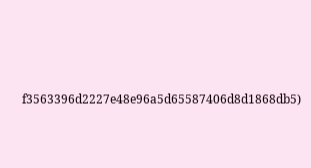f3563396d2227e48e96a5d65587406d8d1868db5)